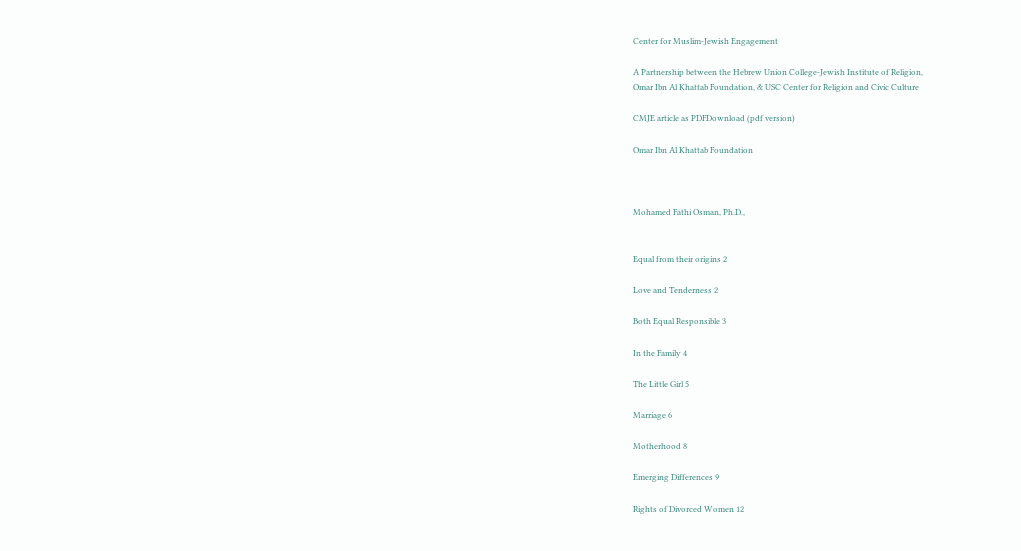Center for Muslim-Jewish Engagement

A Partnership between the Hebrew Union College-Jewish Institute of Religion,
Omar Ibn Al Khattab Foundation, & USC Center for Religion and Civic Culture

CMJE article as PDFDownload (pdf version)

Omar Ibn Al Khattab Foundation



Mohamed Fathi Osman, Ph.D.,


Equal from their origins 2

Love and Tenderness 2

Both Equal Responsible 3

In the Family 4

The Little Girl 5

Marriage 6

Motherhood 8

Emerging Differences 9

Rights of Divorced Women 12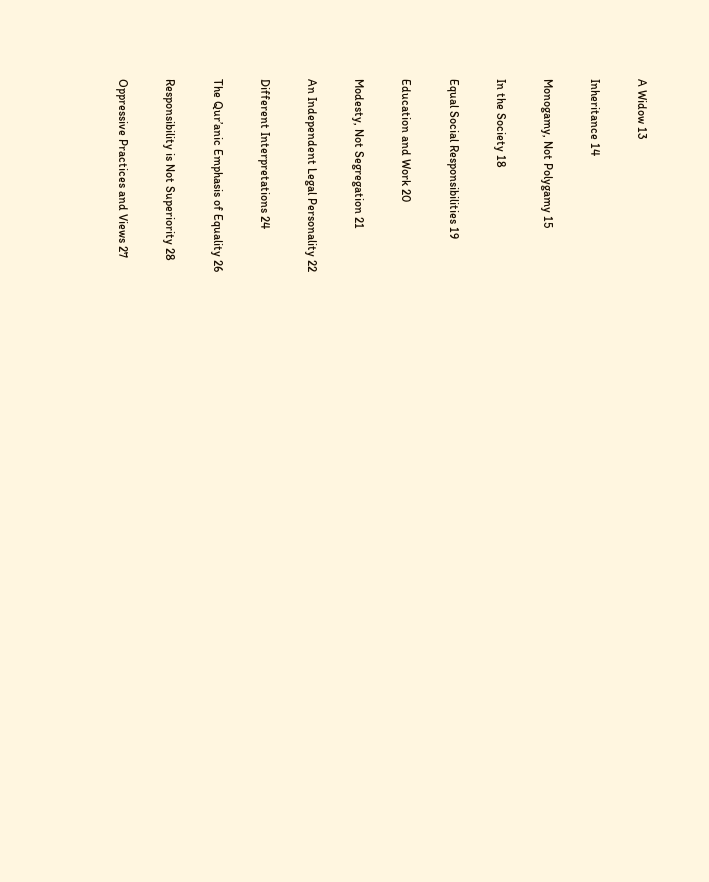A Widow 13

Inheritance 14

Monogamy, Not Polygamy 15

In the Society 18

Equal Social Responsibilities 19

Education and Work 20

Modesty, Not Segregation 21

An Independent Legal Personality 22

Different Interpretations 24

The Qur’anic Emphasis of Equality 26

Responsibility is Not Superiority 28

Oppressive Practices and Views 27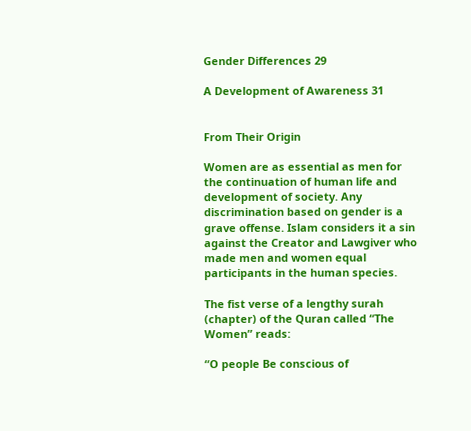Gender Differences 29

A Development of Awareness 31


From Their Origin

Women are as essential as men for the continuation of human life and development of society. Any discrimination based on gender is a grave offense. Islam considers it a sin against the Creator and Lawgiver who made men and women equal participants in the human species.

The fist verse of a lengthy surah (chapter) of the Quran called “The Women” reads:

“O people Be conscious of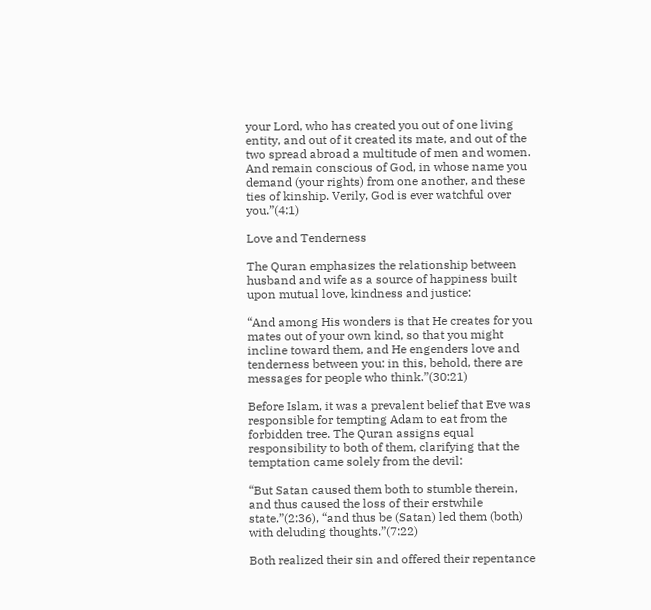your Lord, who has created you out of one living entity, and out of it created its mate, and out of the two spread abroad a multitude of men and women. And remain conscious of God, in whose name you demand (your rights) from one another, and these ties of kinship. Verily, God is ever watchful over you.”(4:1)

Love and Tenderness

The Quran emphasizes the relationship between husband and wife as a source of happiness built upon mutual love, kindness and justice:

“And among His wonders is that He creates for you mates out of your own kind, so that you might incline toward them, and He engenders love and tenderness between you: in this, behold, there are messages for people who think.”(30:21)

Before Islam, it was a prevalent belief that Eve was responsible for tempting Adam to eat from the forbidden tree. The Quran assigns equal responsibility to both of them, clarifying that the temptation came solely from the devil:

“But Satan caused them both to stumble therein, and thus caused the loss of their erstwhile state.”(2:36), “and thus be (Satan) led them (both) with deluding thoughts.”(7:22)

Both realized their sin and offered their repentance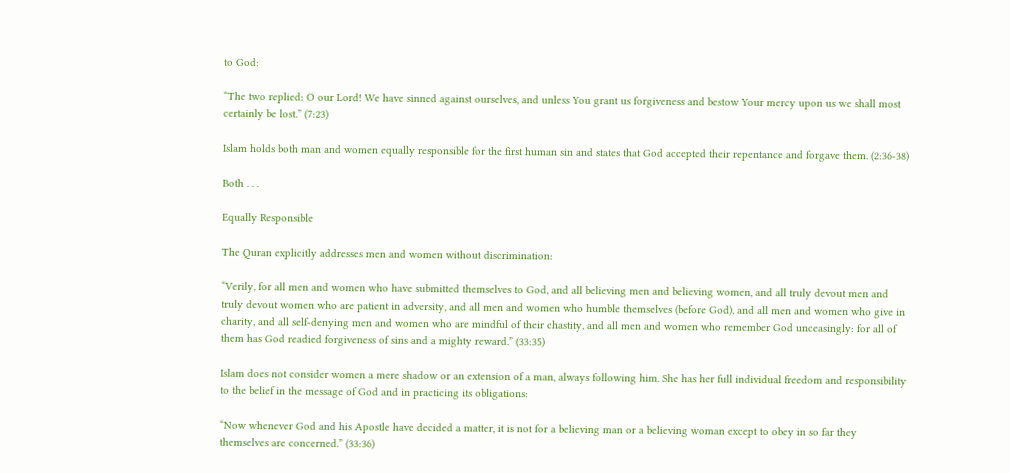to God:

“The two replied: O our Lord! We have sinned against ourselves, and unless You grant us forgiveness and bestow Your mercy upon us we shall most certainly be lost.” (7:23)

Islam holds both man and women equally responsible for the first human sin and states that God accepted their repentance and forgave them. (2:36-38)

Both . . .

Equally Responsible

The Quran explicitly addresses men and women without discrimination:

“Verily, for all men and women who have submitted themselves to God, and all believing men and believing women, and all truly devout men and truly devout women who are patient in adversity, and all men and women who humble themselves (before God), and all men and women who give in charity, and all self-denying men and women who are mindful of their chastity, and all men and women who remember God unceasingly: for all of them has God readied forgiveness of sins and a mighty reward.” (33:35)

Islam does not consider women a mere shadow or an extension of a man, always following him. She has her full individual freedom and responsibility to the belief in the message of God and in practicing its obligations:

“Now whenever God and his Apostle have decided a matter, it is not for a believing man or a believing woman except to obey in so far they themselves are concerned.” (33:36)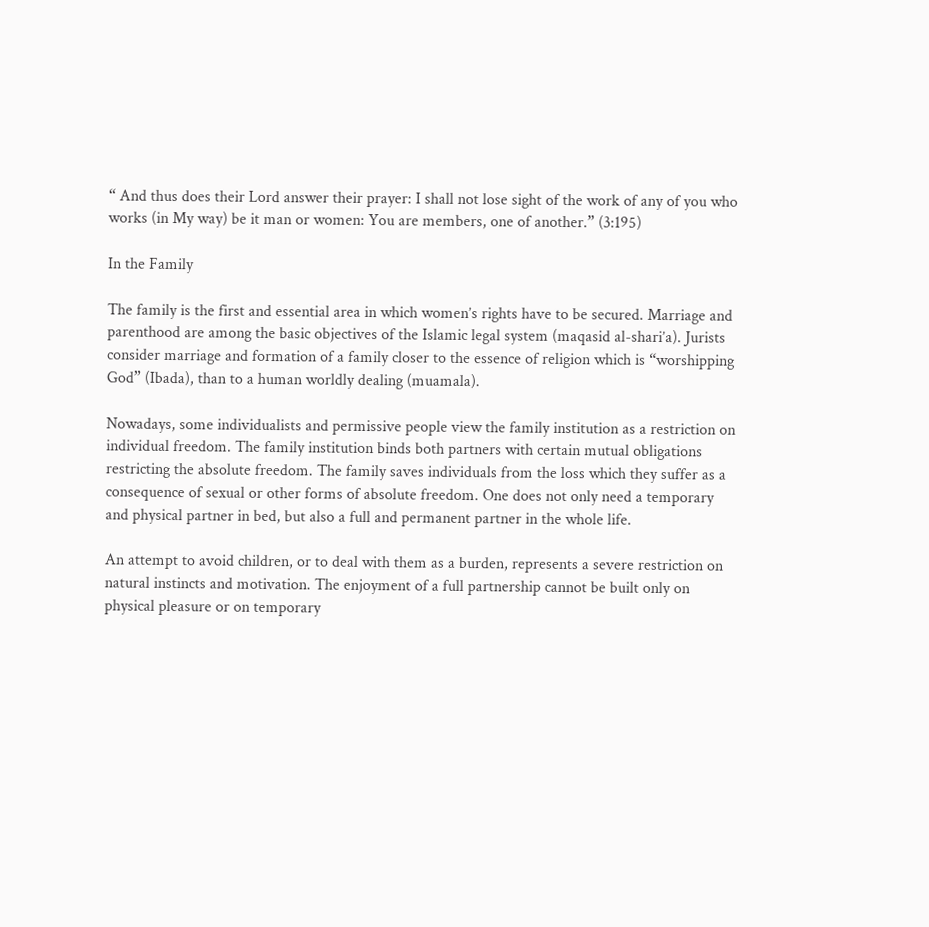“ And thus does their Lord answer their prayer: I shall not lose sight of the work of any of you who works (in My way) be it man or women: You are members, one of another.” (3:195)

In the Family

The family is the first and essential area in which women’s rights have to be secured. Marriage and parenthood are among the basic objectives of the Islamic legal system (maqasid al-shari’a). Jurists consider marriage and formation of a family closer to the essence of religion which is “worshipping God” (Ibada), than to a human worldly dealing (muamala).

Nowadays, some individualists and permissive people view the family institution as a restriction on individual freedom. The family institution binds both partners with certain mutual obligations restricting the absolute freedom. The family saves individuals from the loss which they suffer as a consequence of sexual or other forms of absolute freedom. One does not only need a temporary and physical partner in bed, but also a full and permanent partner in the whole life.

An attempt to avoid children, or to deal with them as a burden, represents a severe restriction on natural instincts and motivation. The enjoyment of a full partnership cannot be built only on physical pleasure or on temporary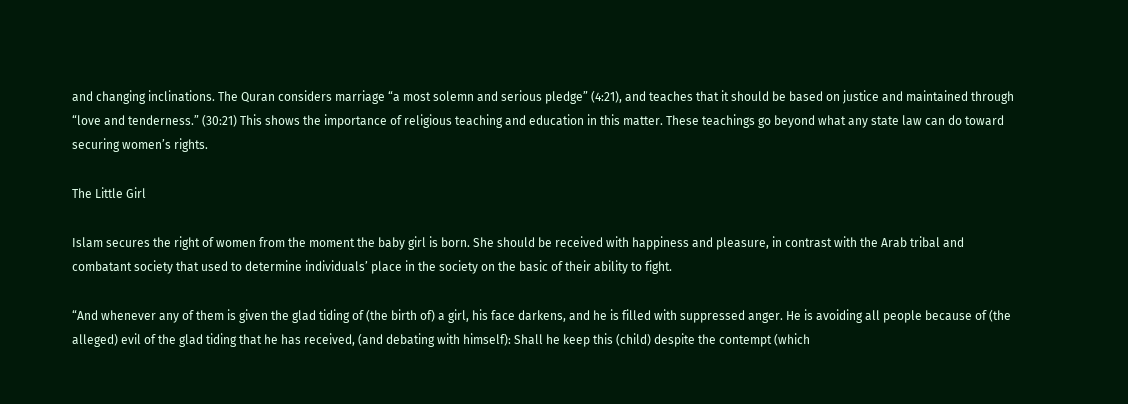and changing inclinations. The Quran considers marriage “a most solemn and serious pledge” (4:21), and teaches that it should be based on justice and maintained through “love and tenderness.” (30:21) This shows the importance of religious teaching and education in this matter. These teachings go beyond what any state law can do toward securing women’s rights.

The Little Girl

Islam secures the right of women from the moment the baby girl is born. She should be received with happiness and pleasure, in contrast with the Arab tribal and combatant society that used to determine individuals’ place in the society on the basic of their ability to fight.

“And whenever any of them is given the glad tiding of (the birth of) a girl, his face darkens, and he is filled with suppressed anger. He is avoiding all people because of (the alleged) evil of the glad tiding that he has received, (and debating with himself): Shall he keep this (child) despite the contempt (which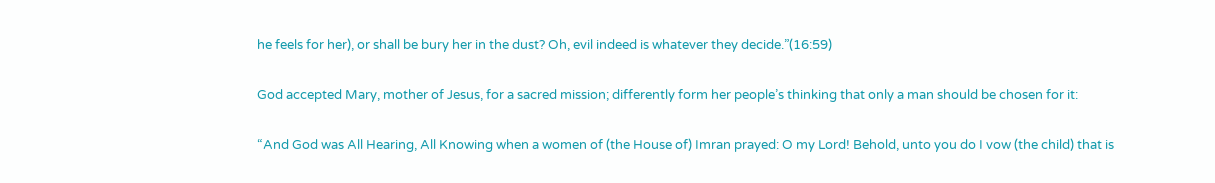he feels for her), or shall be bury her in the dust? Oh, evil indeed is whatever they decide.”(16:59)

God accepted Mary, mother of Jesus, for a sacred mission; differently form her people’s thinking that only a man should be chosen for it:

“And God was All Hearing, All Knowing when a women of (the House of) Imran prayed: O my Lord! Behold, unto you do I vow (the child) that is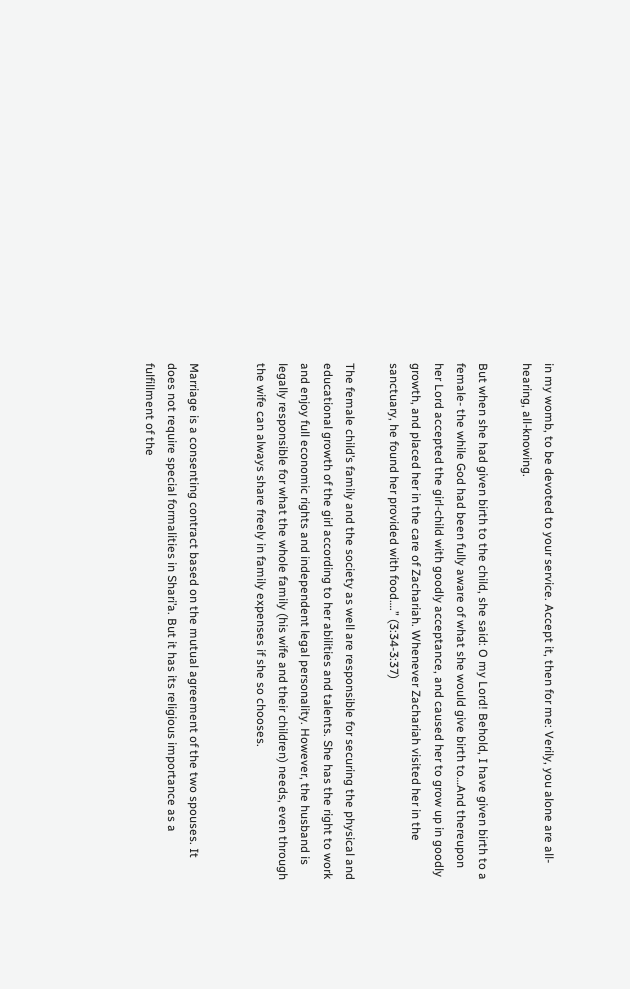in my womb, to be devoted to your service. Accept it, then for me: Verily, you alone are all-hearing, all-knowing.

But when she had given birth to the child, she said: O my Lord! Behold, I have given birth to a female- the while God had been fully aware of what she would give birth to…And thereupon her Lord accepted the girl-child with goodly acceptance, and caused her to grow up in goodly growth, and placed her in the care of Zachariah. Whenever Zachariah visited her in the sanctuary, he found her provided with food….” (3:34-3:37)

The female child’s family and the society as well are responsible for securing the physical and educational growth of the girl according to her abilities and talents. She has the right to work and enjoy full economic rights and independent legal personality. However, the husband is legally responsible for what the whole family (his wife and their children) needs, even through the wife can always share freely in family expenses if she so chooses.


Marriage is a consenting contract based on the mutual agreement of the two spouses. It does not require special formalities in Shari’a. But it has its religious importance as a fulfillment of the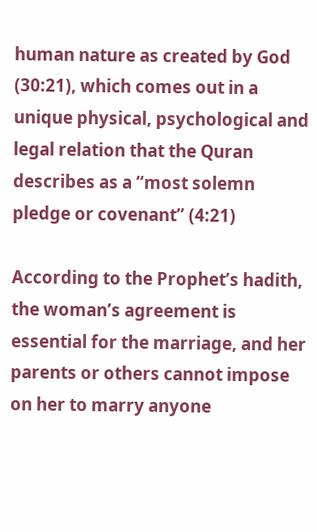human nature as created by God (30:21), which comes out in a unique physical, psychological and legal relation that the Quran describes as a “most solemn pledge or covenant” (4:21)

According to the Prophet’s hadith, the woman’s agreement is essential for the marriage, and her parents or others cannot impose on her to marry anyone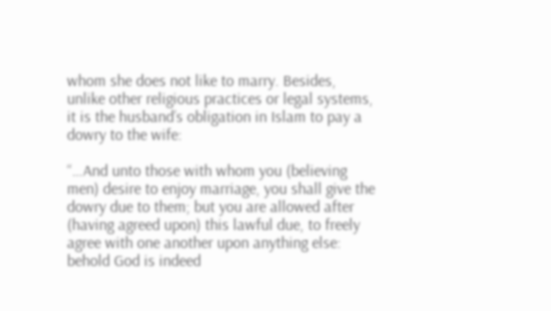whom she does not like to marry. Besides, unlike other religious practices or legal systems, it is the husband’s obligation in Islam to pay a dowry to the wife:

“…And unto those with whom you (believing men) desire to enjoy marriage, you shall give the dowry due to them; but you are allowed after (having agreed upon) this lawful due, to freely agree with one another upon anything else: behold God is indeed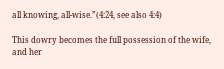all knowing, all-wise.”(4:24, see also 4:4)

This dowry becomes the full possession of the wife, and her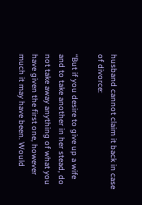husband cannot claim it back in case of divorce:

“But if you desire to give up a wife and to take another in her stead, do not take away anything of what you have given the first one, however much it may have been. Would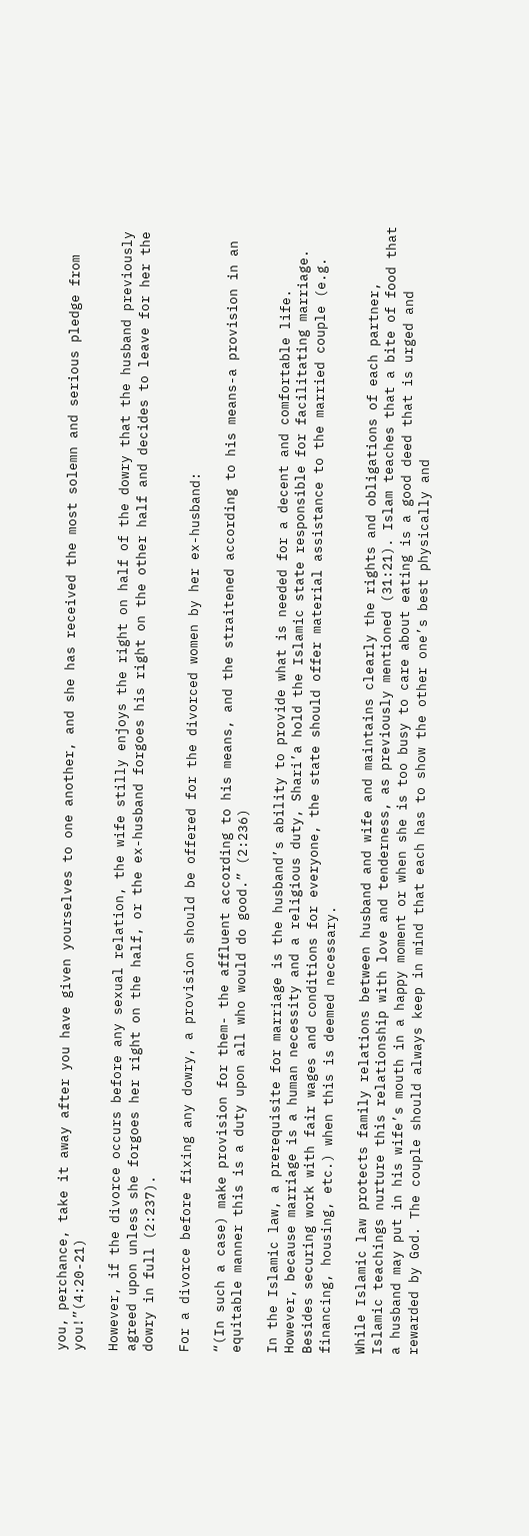you, perchance, take it away after you have given yourselves to one another, and she has received the most solemn and serious pledge from you!”(4:20-21)

However, if the divorce occurs before any sexual relation, the wife stilly enjoys the right on half of the dowry that the husband previously agreed upon unless she forgoes her right on the half, or the ex-husband forgoes his right on the other half and decides to leave for her the dowry in full (2:237).

For a divorce before fixing any dowry, a provision should be offered for the divorced women by her ex-husband:

“(In such a case) make provision for them- the affluent according to his means, and the straitened according to his means-a provision in an equitable manner this is a duty upon all who would do good.” (2:236)

In the Islamic law, a prerequisite for marriage is the husband’s ability to provide what is needed for a decent and comfortable life. However, because marriage is a human necessity and a religious duty, Shari’a hold the Islamic state responsible for facilitating marriage. Besides securing work with fair wages and conditions for everyone, the state should offer material assistance to the married couple (e.g. financing, housing, etc.) when this is deemed necessary.

While Islamic law protects family relations between husband and wife and maintains clearly the rights and obligations of each partner, Islamic teachings nurture this relationship with love and tenderness, as previously mentioned (31:21). Islam teaches that a bite of food that a husband may put in his wife’s mouth in a happy moment or when she is too busy to care about eating is a good deed that is urged and rewarded by God. The couple should always keep in mind that each has to show the other one’s best physically and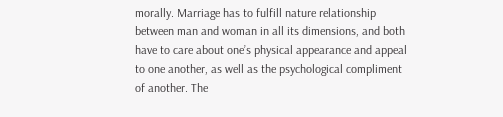morally. Marriage has to fulfill nature relationship between man and woman in all its dimensions, and both have to care about one’s physical appearance and appeal to one another, as well as the psychological compliment of another. The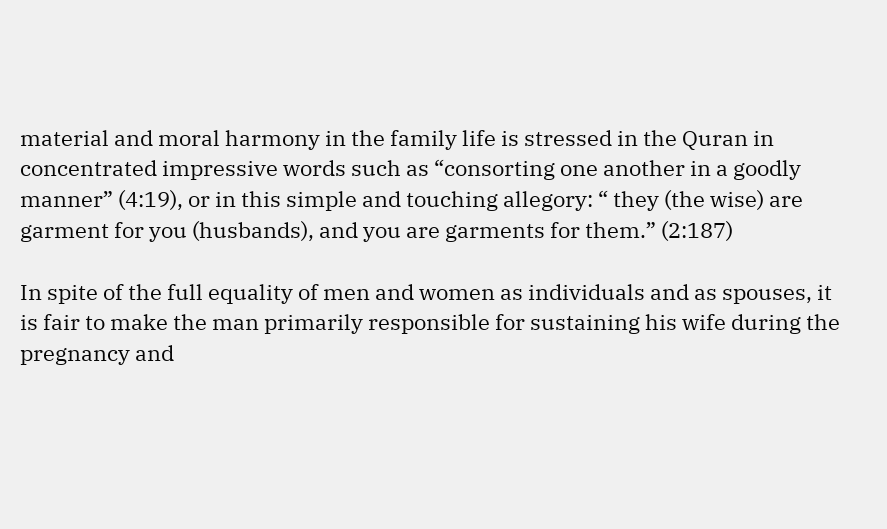material and moral harmony in the family life is stressed in the Quran in concentrated impressive words such as “consorting one another in a goodly manner” (4:19), or in this simple and touching allegory: “ they (the wise) are garment for you (husbands), and you are garments for them.” (2:187)

In spite of the full equality of men and women as individuals and as spouses, it is fair to make the man primarily responsible for sustaining his wife during the pregnancy and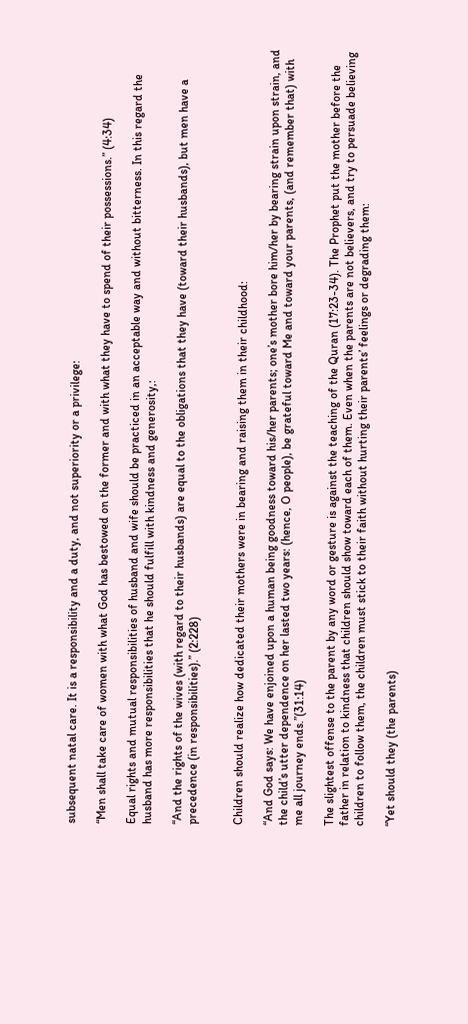subsequent natal care. It is a responsibility and a duty, and not superiority or a privilege:

“Men shall take care of women with what God has bestowed on the former and with what they have to spend of their possessions.” (4:34)

Equal rights and mutual responsibilities of husband and wife should be practiced in an acceptable way and without bitterness. In this regard the husband has more responsibilities that he should fulfill with kindness and generosity,:

“And the rights of the wives (with regard to their husbands) are equal to the obligations that they have (toward their husbands), but men have a precedence (in responsibilities).” (2:228)


Children should realize how dedicated their mothers were in bearing and raising them in their childhood:

“And God says: We have enjoined upon a human being goodness toward his/her parents; one’s mother bore him/her by bearing strain upon strain, and the child’s utter dependence on her lasted two years: (hence, O people), be grateful toward Me and toward your parents, (and remember that) with me all journey ends.”(31:14)

The slightest offense to the parent by any word or gesture is against the teaching of the Quran (17:23-34). The Prophet put the mother before the father in relation to kindness that children should show toward each of them. Even when the parents are not believers, and try to persuade believing children to follow them, the children must stick to their faith without hurting their parents’ feelings or degrading them:

“Yet should they (the parents)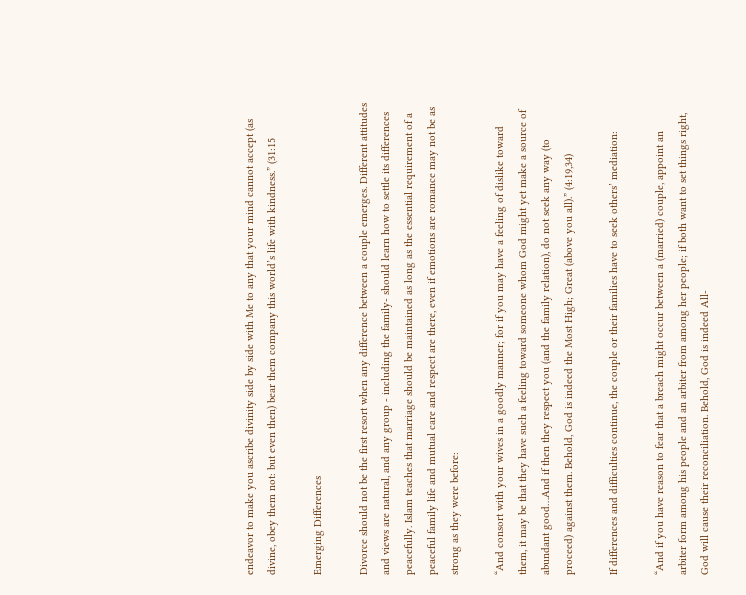endeavor to make you ascribe divinity side by side with Me to any that your mind cannot accept (as divine, obey them not: but even then) bear them company this world’s life with kindness.” (31:15

Emerging Differences

Divorce should not be the first resort when any difference between a couple emerges. Different attitudes and views are natural, and any group - including the family- should learn how to settle its differences peacefully. Islam teaches that marriage should be maintained as long as the essential requirement of a peaceful family life and mutual care and respect are there, even if emotions are romance may not be as strong as they were before:

“And consort with your wives in a goodly manner; for if you may have a feeling of dislike toward them, it may be that they have such a feeling toward someone whom God might yet make a source of abundant good…And if then they respect you (and the family relation), do not seek any way (to proceed) against them. Behold, God is indeed the Most High; Great (above you all).” (4:19,34)

If differences and difficulties continue, the couple or their families have to seek others’ mediation:

“And if you have reason to fear that a breach might occur between a (married) couple, appoint an arbiter form among his people and an arbiter from among her people; if both want to set things right, God will cause their reconciliation. Behold, God is indeed All-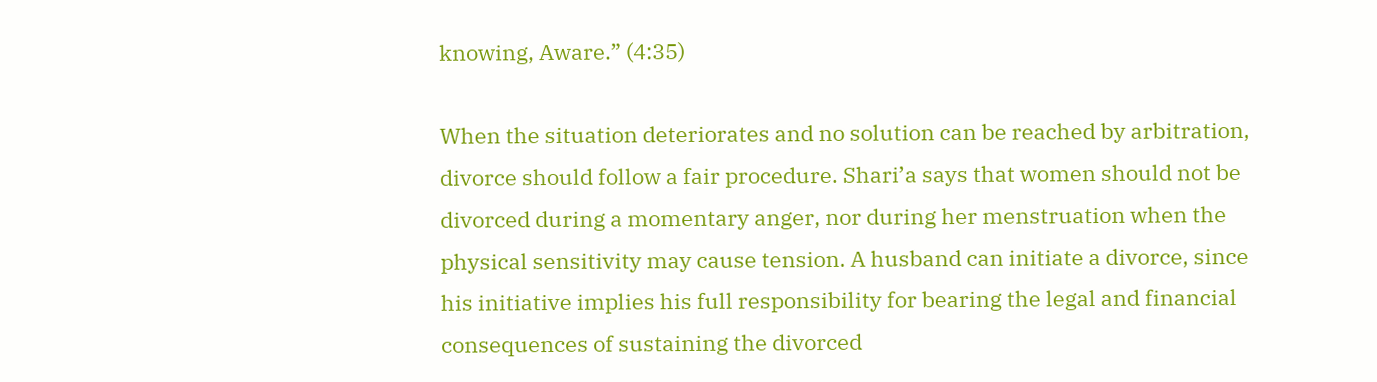knowing, Aware.” (4:35)

When the situation deteriorates and no solution can be reached by arbitration, divorce should follow a fair procedure. Shari’a says that women should not be divorced during a momentary anger, nor during her menstruation when the physical sensitivity may cause tension. A husband can initiate a divorce, since his initiative implies his full responsibility for bearing the legal and financial consequences of sustaining the divorced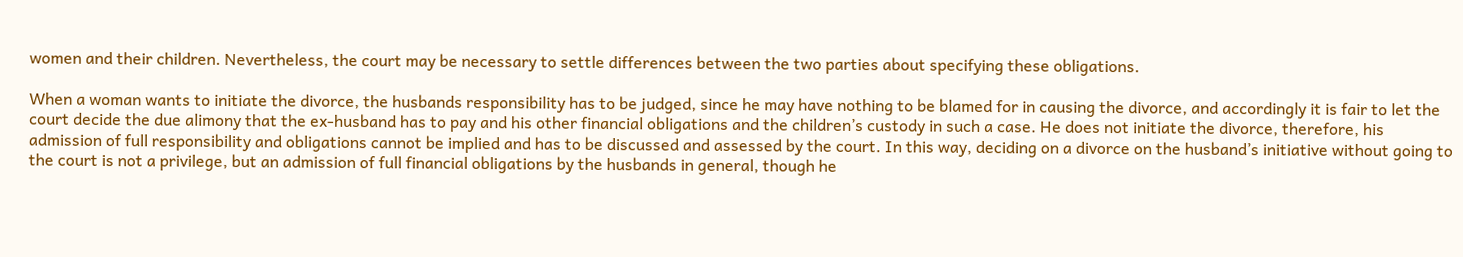women and their children. Nevertheless, the court may be necessary to settle differences between the two parties about specifying these obligations.

When a woman wants to initiate the divorce, the husbands responsibility has to be judged, since he may have nothing to be blamed for in causing the divorce, and accordingly it is fair to let the court decide the due alimony that the ex-husband has to pay and his other financial obligations and the children’s custody in such a case. He does not initiate the divorce, therefore, his admission of full responsibility and obligations cannot be implied and has to be discussed and assessed by the court. In this way, deciding on a divorce on the husband’s initiative without going to the court is not a privilege, but an admission of full financial obligations by the husbands in general, though he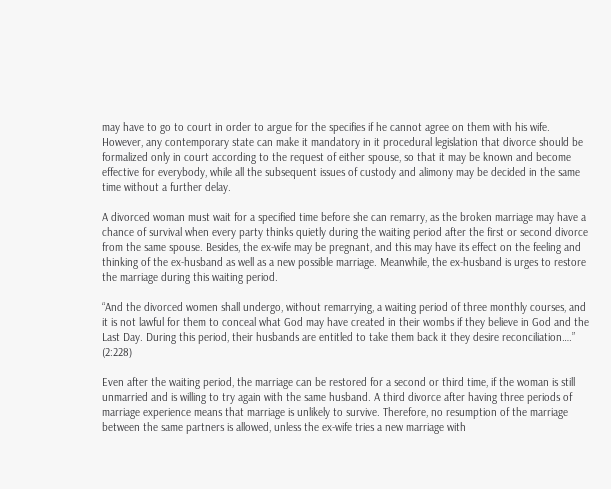may have to go to court in order to argue for the specifies if he cannot agree on them with his wife. However, any contemporary state can make it mandatory in it procedural legislation that divorce should be formalized only in court according to the request of either spouse, so that it may be known and become effective for everybody, while all the subsequent issues of custody and alimony may be decided in the same time without a further delay.

A divorced woman must wait for a specified time before she can remarry, as the broken marriage may have a chance of survival when every party thinks quietly during the waiting period after the first or second divorce from the same spouse. Besides, the ex-wife may be pregnant, and this may have its effect on the feeling and thinking of the ex-husband as well as a new possible marriage. Meanwhile, the ex-husband is urges to restore the marriage during this waiting period.

“And the divorced women shall undergo, without remarrying, a waiting period of three monthly courses, and it is not lawful for them to conceal what God may have created in their wombs if they believe in God and the Last Day. During this period, their husbands are entitled to take them back it they desire reconciliation….” (2:228)

Even after the waiting period, the marriage can be restored for a second or third time, if the woman is still unmarried and is willing to try again with the same husband. A third divorce after having three periods of marriage experience means that marriage is unlikely to survive. Therefore, no resumption of the marriage between the same partners is allowed, unless the ex-wife tries a new marriage with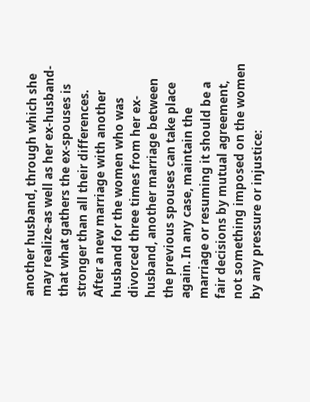another husband, through which she may realize-as well as her ex-husband-that what gathers the ex-spouses is stronger than all their differences. After a new marriage with another husband for the women who was divorced three times from her ex-husband, another marriage between the previous spouses can take place again. In any case, maintain the marriage or resuming it should be a fair decisions by mutual agreement, not something imposed on the women by any pressure or injustice: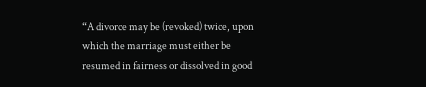“A divorce may be (revoked) twice, upon which the marriage must either be resumed in fairness or dissolved in good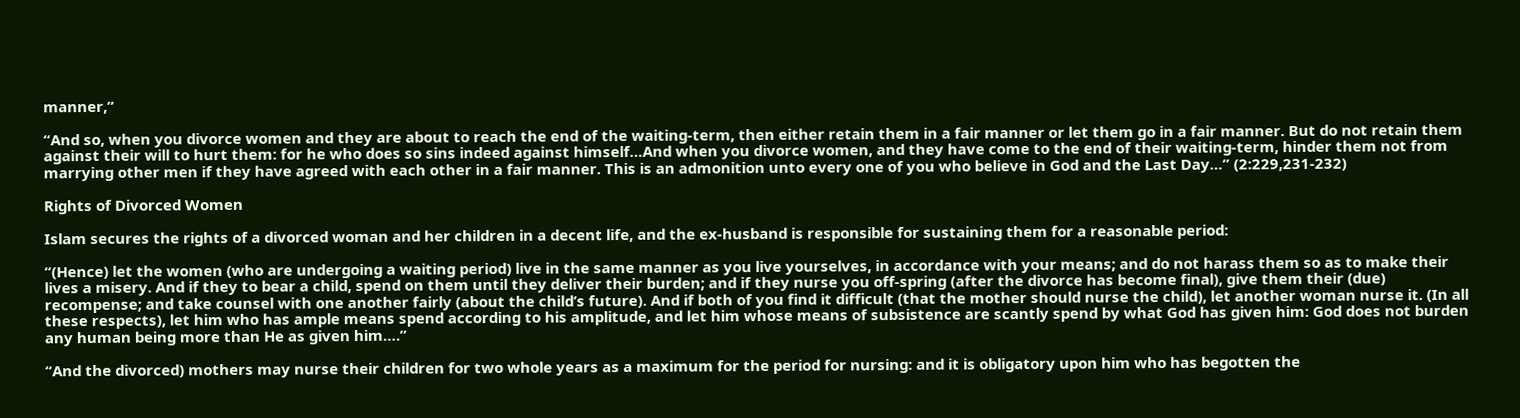manner,”

“And so, when you divorce women and they are about to reach the end of the waiting-term, then either retain them in a fair manner or let them go in a fair manner. But do not retain them against their will to hurt them: for he who does so sins indeed against himself…And when you divorce women, and they have come to the end of their waiting-term, hinder them not from marrying other men if they have agreed with each other in a fair manner. This is an admonition unto every one of you who believe in God and the Last Day…” (2:229,231-232)

Rights of Divorced Women

Islam secures the rights of a divorced woman and her children in a decent life, and the ex-husband is responsible for sustaining them for a reasonable period:

“(Hence) let the women (who are undergoing a waiting period) live in the same manner as you live yourselves, in accordance with your means; and do not harass them so as to make their lives a misery. And if they to bear a child, spend on them until they deliver their burden; and if they nurse you off-spring (after the divorce has become final), give them their (due) recompense; and take counsel with one another fairly (about the child’s future). And if both of you find it difficult (that the mother should nurse the child), let another woman nurse it. (In all these respects), let him who has ample means spend according to his amplitude, and let him whose means of subsistence are scantly spend by what God has given him: God does not burden any human being more than He as given him….”

“And the divorced) mothers may nurse their children for two whole years as a maximum for the period for nursing: and it is obligatory upon him who has begotten the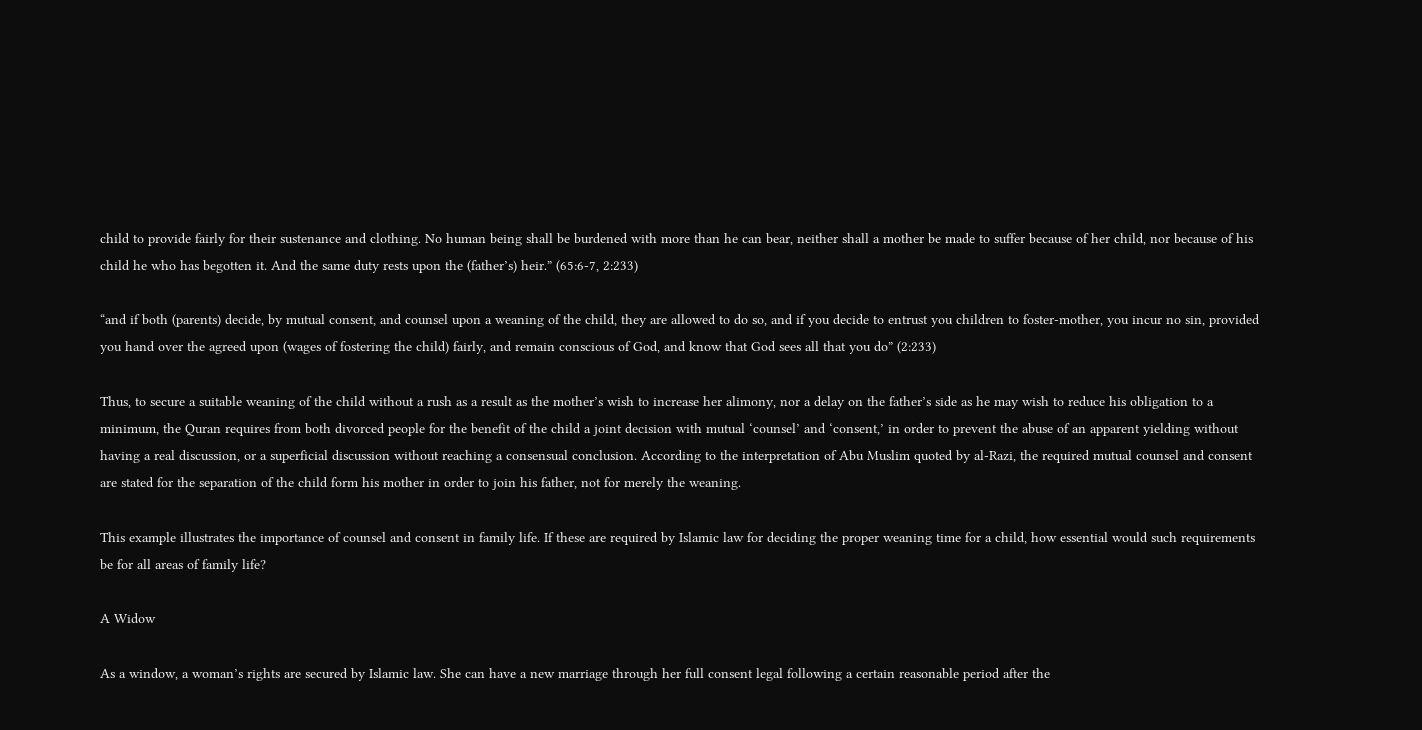child to provide fairly for their sustenance and clothing. No human being shall be burdened with more than he can bear, neither shall a mother be made to suffer because of her child, nor because of his child he who has begotten it. And the same duty rests upon the (father’s) heir.” (65:6-7, 2:233)

“and if both (parents) decide, by mutual consent, and counsel upon a weaning of the child, they are allowed to do so, and if you decide to entrust you children to foster-mother, you incur no sin, provided you hand over the agreed upon (wages of fostering the child) fairly, and remain conscious of God, and know that God sees all that you do” (2:233)

Thus, to secure a suitable weaning of the child without a rush as a result as the mother’s wish to increase her alimony, nor a delay on the father’s side as he may wish to reduce his obligation to a minimum, the Quran requires from both divorced people for the benefit of the child a joint decision with mutual ‘counsel’ and ‘consent,’ in order to prevent the abuse of an apparent yielding without having a real discussion, or a superficial discussion without reaching a consensual conclusion. According to the interpretation of Abu Muslim quoted by al-Razi, the required mutual counsel and consent are stated for the separation of the child form his mother in order to join his father, not for merely the weaning.

This example illustrates the importance of counsel and consent in family life. If these are required by Islamic law for deciding the proper weaning time for a child, how essential would such requirements be for all areas of family life?

A Widow

As a window, a woman’s rights are secured by Islamic law. She can have a new marriage through her full consent legal following a certain reasonable period after the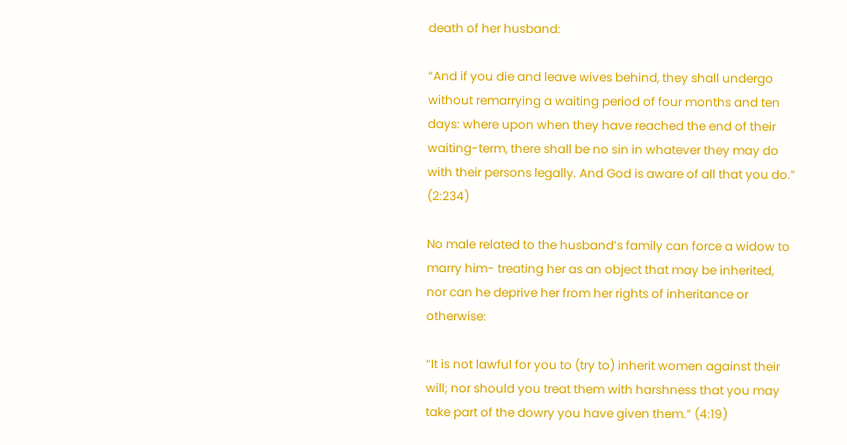death of her husband:

“And if you die and leave wives behind, they shall undergo without remarrying a waiting period of four months and ten days: where upon when they have reached the end of their waiting-term, there shall be no sin in whatever they may do with their persons legally. And God is aware of all that you do.” (2:234)

No male related to the husband’s family can force a widow to marry him- treating her as an object that may be inherited, nor can he deprive her from her rights of inheritance or otherwise:

“It is not lawful for you to (try to) inherit women against their will; nor should you treat them with harshness that you may take part of the dowry you have given them.” (4:19)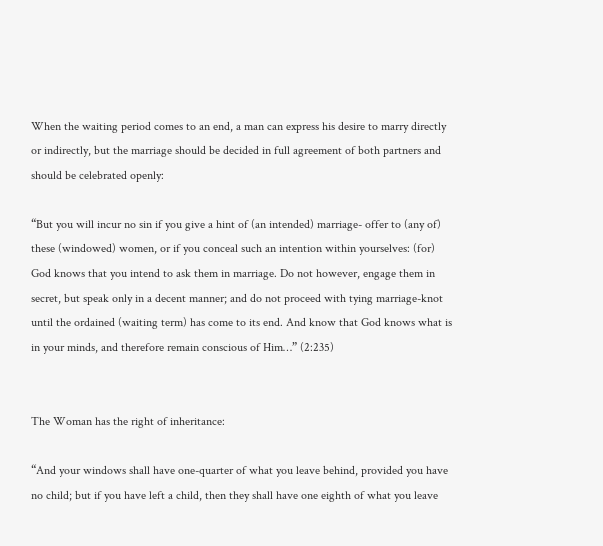When the waiting period comes to an end, a man can express his desire to marry directly or indirectly, but the marriage should be decided in full agreement of both partners and should be celebrated openly:

“But you will incur no sin if you give a hint of (an intended) marriage- offer to (any of) these (windowed) women, or if you conceal such an intention within yourselves: (for) God knows that you intend to ask them in marriage. Do not however, engage them in secret, but speak only in a decent manner; and do not proceed with tying marriage-knot until the ordained (waiting term) has come to its end. And know that God knows what is in your minds, and therefore remain conscious of Him…” (2:235)


The Woman has the right of inheritance:

“And your windows shall have one-quarter of what you leave behind, provided you have no child; but if you have left a child, then they shall have one eighth of what you leave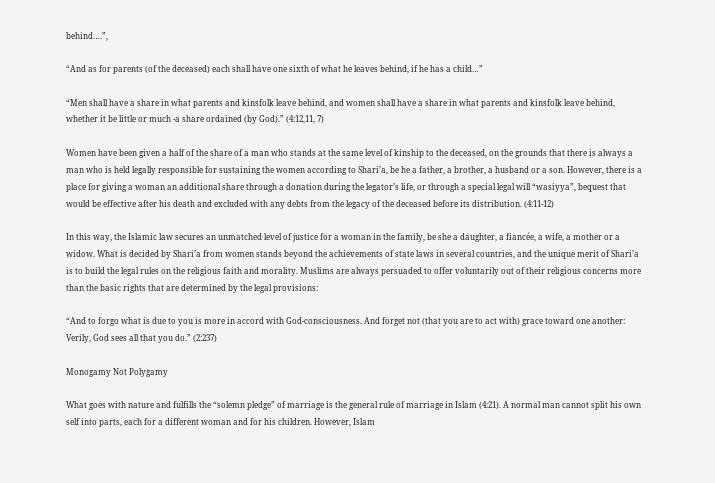behind….”,

“And as for parents (of the deceased) each shall have one sixth of what he leaves behind, if he has a child…”

“Men shall have a share in what parents and kinsfolk leave behind, and women shall have a share in what parents and kinsfolk leave behind, whether it be little or much -a share ordained (by God).” (4:12,11, 7)

Women have been given a half of the share of a man who stands at the same level of kinship to the deceased, on the grounds that there is always a man who is held legally responsible for sustaining the women according to Shari’a, be he a father, a brother, a husband or a son. However, there is a place for giving a woman an additional share through a donation during the legator’s life, or through a special legal will “wasiyya”, bequest that would be effective after his death and excluded with any debts from the legacy of the deceased before its distribution. (4:11-12)

In this way, the Islamic law secures an unmatched level of justice for a woman in the family, be she a daughter, a fiancée, a wife, a mother or a widow. What is decided by Shari’a from women stands beyond the achievements of state laws in several countries, and the unique merit of Shari’a is to build the legal rules on the religious faith and morality. Muslims are always persuaded to offer voluntarily out of their religious concerns more than the basic rights that are determined by the legal provisions:

“And to forgo what is due to you is more in accord with God-consciousness. And forget not (that you are to act with) grace toward one another: Verily, God sees all that you do.” (2:237)

Monogamy Not Polygamy

What goes with nature and fulfills the “solemn pledge” of marriage is the general rule of marriage in Islam (4:21). A normal man cannot split his own self into parts, each for a different woman and for his children. However, Islam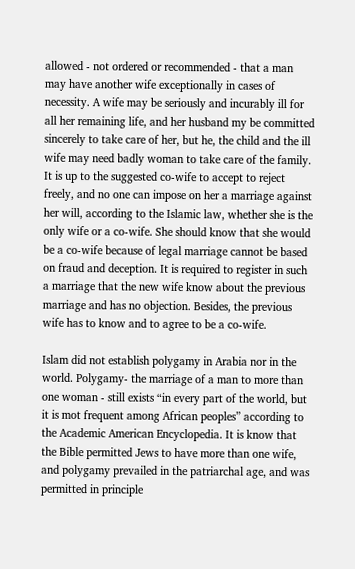allowed - not ordered or recommended - that a man may have another wife exceptionally in cases of necessity. A wife may be seriously and incurably ill for all her remaining life, and her husband my be committed sincerely to take care of her, but he, the child and the ill wife may need badly woman to take care of the family. It is up to the suggested co-wife to accept to reject freely, and no one can impose on her a marriage against her will, according to the Islamic law, whether she is the only wife or a co-wife. She should know that she would be a co-wife because of legal marriage cannot be based on fraud and deception. It is required to register in such a marriage that the new wife know about the previous marriage and has no objection. Besides, the previous wife has to know and to agree to be a co-wife.

Islam did not establish polygamy in Arabia nor in the world. Polygamy- the marriage of a man to more than one woman - still exists “in every part of the world, but it is mot frequent among African peoples” according to the Academic American Encyclopedia. It is know that the Bible permitted Jews to have more than one wife, and polygamy prevailed in the patriarchal age, and was permitted in principle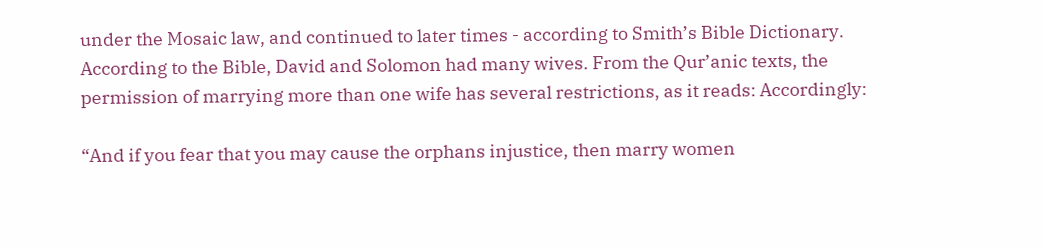under the Mosaic law, and continued to later times - according to Smith’s Bible Dictionary. According to the Bible, David and Solomon had many wives. From the Qur’anic texts, the permission of marrying more than one wife has several restrictions, as it reads: Accordingly:

“And if you fear that you may cause the orphans injustice, then marry women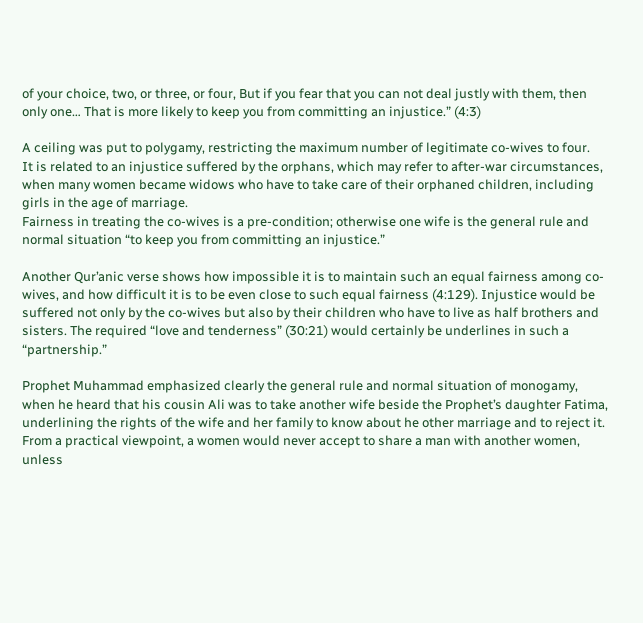of your choice, two, or three, or four, But if you fear that you can not deal justly with them, then only one… That is more likely to keep you from committing an injustice.” (4:3)

A ceiling was put to polygamy, restricting the maximum number of legitimate co-wives to four.
It is related to an injustice suffered by the orphans, which may refer to after-war circumstances, when many women became widows who have to take care of their orphaned children, including girls in the age of marriage.
Fairness in treating the co-wives is a pre-condition; otherwise one wife is the general rule and normal situation “to keep you from committing an injustice.”

Another Qur’anic verse shows how impossible it is to maintain such an equal fairness among co-wives, and how difficult it is to be even close to such equal fairness (4:129). Injustice would be suffered not only by the co-wives but also by their children who have to live as half brothers and sisters. The required “love and tenderness” (30:21) would certainly be underlines in such a “partnership.”

Prophet Muhammad emphasized clearly the general rule and normal situation of monogamy, when he heard that his cousin Ali was to take another wife beside the Prophet’s daughter Fatima, underlining the rights of the wife and her family to know about he other marriage and to reject it. From a practical viewpoint, a women would never accept to share a man with another women, unless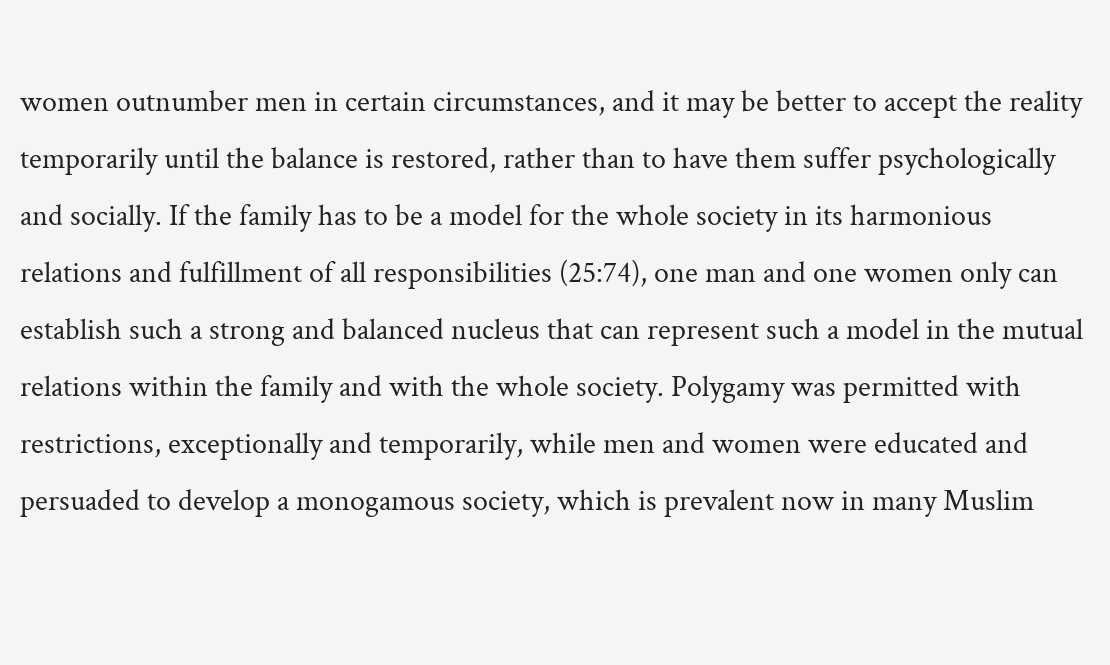women outnumber men in certain circumstances, and it may be better to accept the reality temporarily until the balance is restored, rather than to have them suffer psychologically and socially. If the family has to be a model for the whole society in its harmonious relations and fulfillment of all responsibilities (25:74), one man and one women only can establish such a strong and balanced nucleus that can represent such a model in the mutual relations within the family and with the whole society. Polygamy was permitted with restrictions, exceptionally and temporarily, while men and women were educated and persuaded to develop a monogamous society, which is prevalent now in many Muslim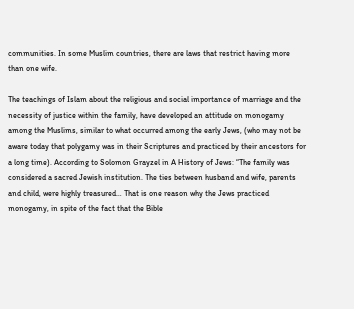communities. In some Muslim countries, there are laws that restrict having more than one wife.

The teachings of Islam about the religious and social importance of marriage and the necessity of justice within the family, have developed an attitude on monogamy among the Muslims, similar to what occurred among the early Jews, (who may not be aware today that polygamy was in their Scriptures and practiced by their ancestors for a long time). According to Solomon Grayzel in A History of Jews: “The family was considered a sacred Jewish institution. The ties between husband and wife, parents and child, were highly treasured… That is one reason why the Jews practiced monogamy, in spite of the fact that the Bible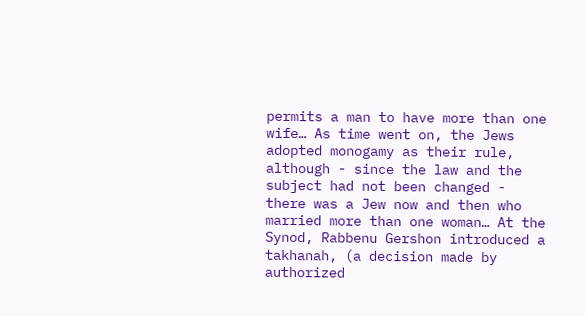permits a man to have more than one wife… As time went on, the Jews adopted monogamy as their rule, although - since the law and the subject had not been changed - there was a Jew now and then who married more than one woman… At the Synod, Rabbenu Gershon introduced a takhanah, (a decision made by authorized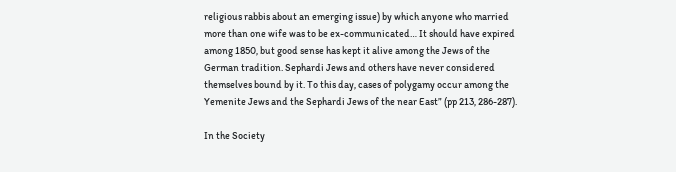religious rabbis about an emerging issue) by which anyone who married more than one wife was to be ex-communicated… It should have expired among 1850, but good sense has kept it alive among the Jews of the German tradition. Sephardi Jews and others have never considered themselves bound by it. To this day, cases of polygamy occur among the Yemenite Jews and the Sephardi Jews of the near East” (pp 213, 286-287).

In the Society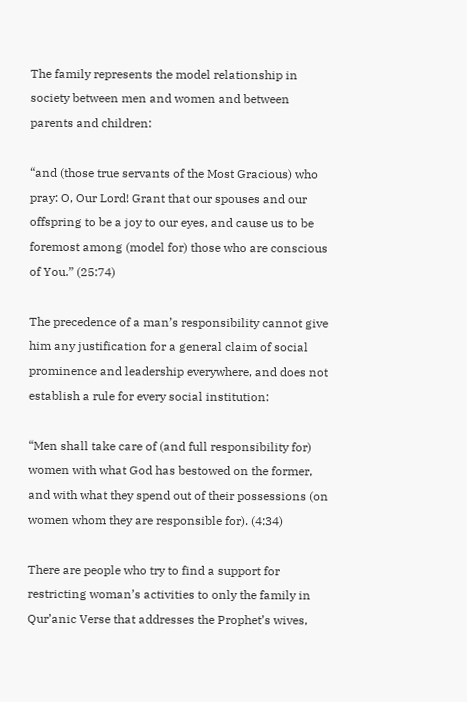The family represents the model relationship in society between men and women and between parents and children:

“and (those true servants of the Most Gracious) who pray: O, Our Lord! Grant that our spouses and our offspring to be a joy to our eyes, and cause us to be foremost among (model for) those who are conscious of You.” (25:74)

The precedence of a man’s responsibility cannot give him any justification for a general claim of social prominence and leadership everywhere, and does not establish a rule for every social institution:

“Men shall take care of (and full responsibility for) women with what God has bestowed on the former, and with what they spend out of their possessions (on women whom they are responsible for). (4:34)

There are people who try to find a support for restricting woman’s activities to only the family in Qur’anic Verse that addresses the Prophet’s wives,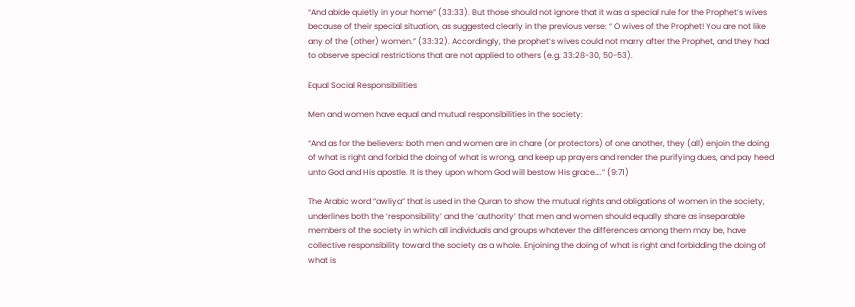“And abide quietly in your home” (33:33). But those should not ignore that it was a special rule for the Prophet’s wives because of their special situation, as suggested clearly in the previous verse: “ O wives of the Prophet! You are not like any of the (other) women.” (33:32). Accordingly, the prophet’s wives could not marry after the Prophet, and they had to observe special restrictions that are not applied to others (e.g. 33:28-30, 50-53).

Equal Social Responsibilities

Men and women have equal and mutual responsibilities in the society:

“And as for the believers: both men and women are in chare (or protectors) of one another, they (all) enjoin the doing of what is right and forbid the doing of what is wrong, and keep up prayers and render the purifying dues, and pay heed unto God and His apostle. It is they upon whom God will bestow His grace….” (9:71)

The Arabic word “awliya” that is used in the Quran to show the mutual rights and obligations of women in the society, underlines both the ‘responsibility’ and the ‘authority’ that men and women should equally share as inseparable members of the society in which all individuals and groups whatever the differences among them may be, have collective responsibility toward the society as a whole. Enjoining the doing of what is right and forbidding the doing of what is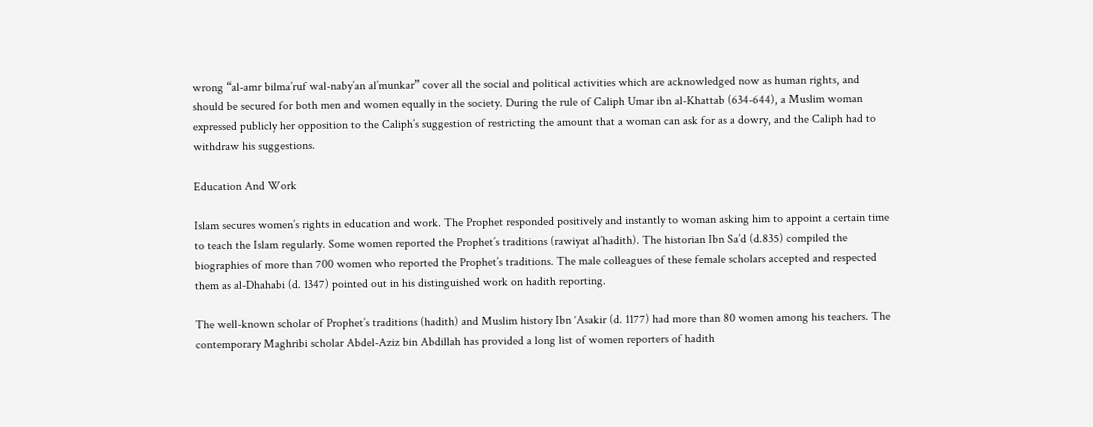wrong “al-amr bilma’ruf wal-naby’an al’munkar” cover all the social and political activities which are acknowledged now as human rights, and should be secured for both men and women equally in the society. During the rule of Caliph Umar ibn al-Khattab (634-644), a Muslim woman expressed publicly her opposition to the Caliph’s suggestion of restricting the amount that a woman can ask for as a dowry, and the Caliph had to withdraw his suggestions.

Education And Work

Islam secures women’s rights in education and work. The Prophet responded positively and instantly to woman asking him to appoint a certain time to teach the Islam regularly. Some women reported the Prophet’s traditions (rawiyat al’hadith). The historian Ibn Sa’d (d.835) compiled the biographies of more than 700 women who reported the Prophet’s traditions. The male colleagues of these female scholars accepted and respected them as al-Dhahabi (d. 1347) pointed out in his distinguished work on hadith reporting.

The well-known scholar of Prophet’s traditions (hadith) and Muslim history Ibn ‘Asakir (d. 1177) had more than 80 women among his teachers. The contemporary Maghribi scholar Abdel-Aziz bin Abdillah has provided a long list of women reporters of hadith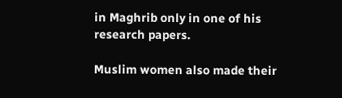in Maghrib only in one of his research papers.

Muslim women also made their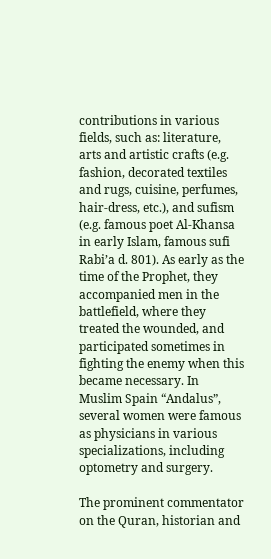contributions in various fields, such as: literature, arts and artistic crafts (e.g. fashion, decorated textiles and rugs, cuisine, perfumes, hair-dress, etc.), and sufism (e.g. famous poet Al-Khansa in early Islam, famous sufi Rabi’a d. 801). As early as the time of the Prophet, they accompanied men in the battlefield, where they treated the wounded, and participated sometimes in fighting the enemy when this became necessary. In Muslim Spain “Andalus”, several women were famous as physicians in various specializations, including optometry and surgery.

The prominent commentator on the Quran, historian and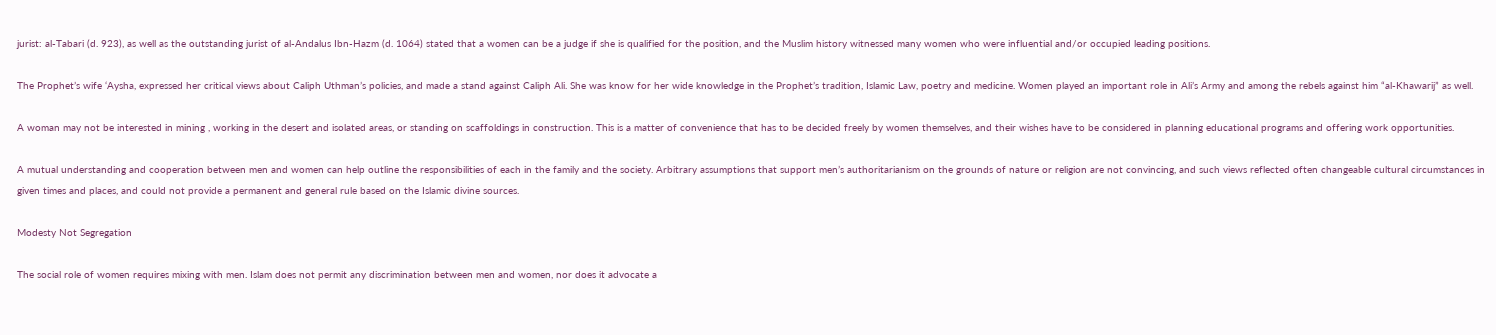jurist: al-Tabari (d. 923), as well as the outstanding jurist of al-Andalus Ibn-Hazm (d. 1064) stated that a women can be a judge if she is qualified for the position, and the Muslim history witnessed many women who were influential and/or occupied leading positions.

The Prophet’s wife ‘Aysha, expressed her critical views about Caliph Uthman’s policies, and made a stand against Caliph Ali. She was know for her wide knowledge in the Prophet’s tradition, Islamic Law, poetry and medicine. Women played an important role in Ali’s Army and among the rebels against him “al-Khawarij” as well.

A woman may not be interested in mining , working in the desert and isolated areas, or standing on scaffoldings in construction. This is a matter of convenience that has to be decided freely by women themselves, and their wishes have to be considered in planning educational programs and offering work opportunities.

A mutual understanding and cooperation between men and women can help outline the responsibilities of each in the family and the society. Arbitrary assumptions that support men’s authoritarianism on the grounds of nature or religion are not convincing, and such views reflected often changeable cultural circumstances in given times and places, and could not provide a permanent and general rule based on the Islamic divine sources.

Modesty Not Segregation

The social role of women requires mixing with men. Islam does not permit any discrimination between men and women, nor does it advocate a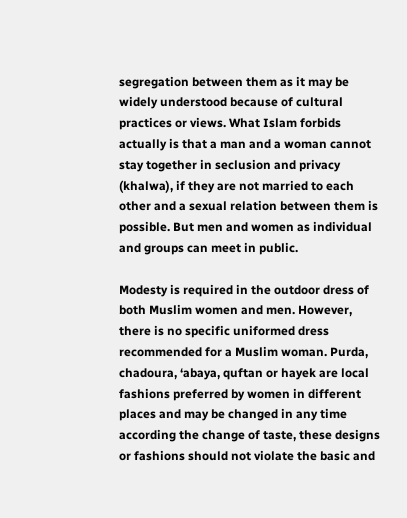segregation between them as it may be widely understood because of cultural practices or views. What Islam forbids actually is that a man and a woman cannot stay together in seclusion and privacy (khalwa), if they are not married to each other and a sexual relation between them is possible. But men and women as individual and groups can meet in public.

Modesty is required in the outdoor dress of both Muslim women and men. However, there is no specific uniformed dress recommended for a Muslim woman. Purda, chadoura, ‘abaya, quftan or hayek are local fashions preferred by women in different places and may be changed in any time according the change of taste, these designs or fashions should not violate the basic and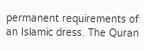permanent requirements of an Islamic dress. The Quran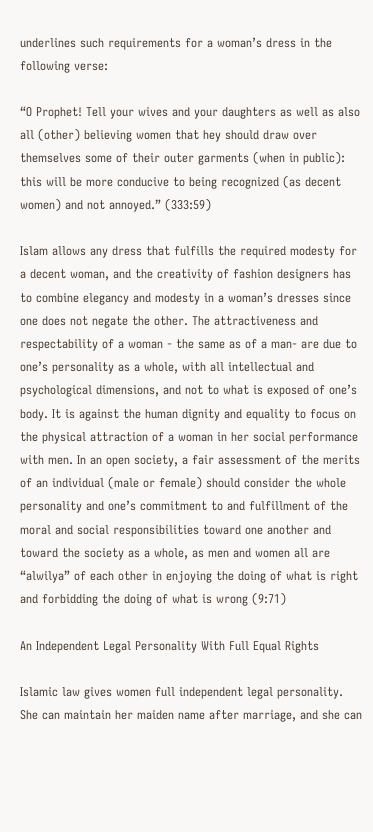underlines such requirements for a woman’s dress in the following verse:

“O Prophet! Tell your wives and your daughters as well as also all (other) believing women that hey should draw over themselves some of their outer garments (when in public): this will be more conducive to being recognized (as decent women) and not annoyed.” (333:59)

Islam allows any dress that fulfills the required modesty for a decent woman, and the creativity of fashion designers has to combine elegancy and modesty in a woman’s dresses since one does not negate the other. The attractiveness and respectability of a woman - the same as of a man- are due to one’s personality as a whole, with all intellectual and psychological dimensions, and not to what is exposed of one’s body. It is against the human dignity and equality to focus on the physical attraction of a woman in her social performance with men. In an open society, a fair assessment of the merits of an individual (male or female) should consider the whole personality and one’s commitment to and fulfillment of the moral and social responsibilities toward one another and toward the society as a whole, as men and women all are “alwilya” of each other in enjoying the doing of what is right and forbidding the doing of what is wrong (9:71)

An Independent Legal Personality With Full Equal Rights

Islamic law gives women full independent legal personality. She can maintain her maiden name after marriage, and she can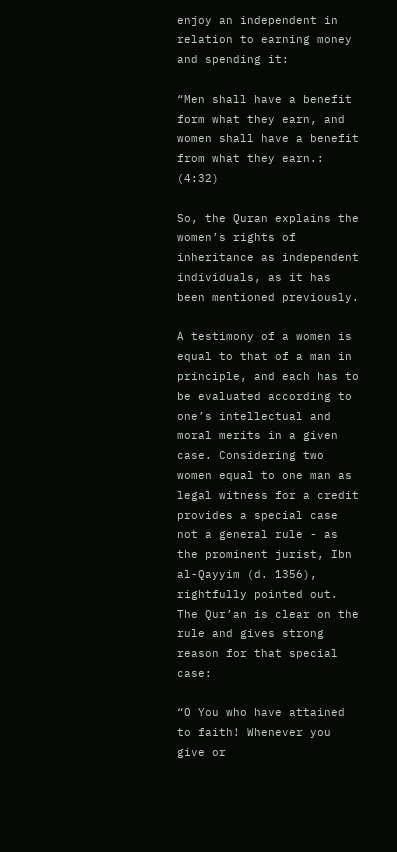enjoy an independent in relation to earning money and spending it:

“Men shall have a benefit form what they earn, and women shall have a benefit from what they earn.: (4:32)

So, the Quran explains the women’s rights of inheritance as independent individuals, as it has been mentioned previously.

A testimony of a women is equal to that of a man in principle, and each has to be evaluated according to one’s intellectual and moral merits in a given case. Considering two women equal to one man as legal witness for a credit provides a special case not a general rule - as the prominent jurist, Ibn al-Qayyim (d. 1356), rightfully pointed out. The Qur’an is clear on the rule and gives strong reason for that special case:

“O You who have attained to faith! Whenever you give or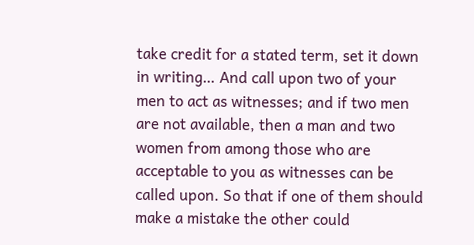take credit for a stated term, set it down in writing… And call upon two of your men to act as witnesses; and if two men are not available, then a man and two women from among those who are acceptable to you as witnesses can be called upon. So that if one of them should make a mistake the other could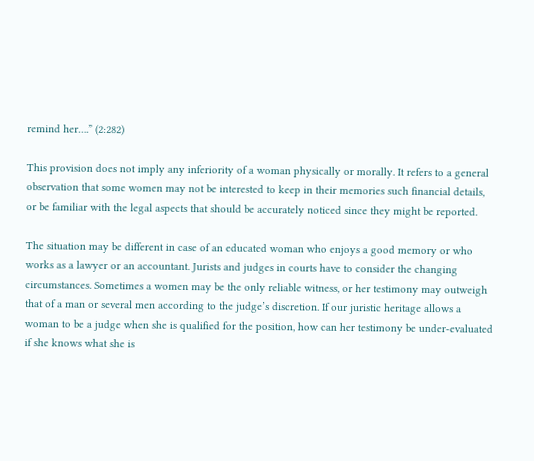remind her….” (2:282)

This provision does not imply any inferiority of a woman physically or morally. It refers to a general observation that some women may not be interested to keep in their memories such financial details, or be familiar with the legal aspects that should be accurately noticed since they might be reported.

The situation may be different in case of an educated woman who enjoys a good memory or who works as a lawyer or an accountant. Jurists and judges in courts have to consider the changing circumstances. Sometimes a women may be the only reliable witness, or her testimony may outweigh that of a man or several men according to the judge’s discretion. If our juristic heritage allows a woman to be a judge when she is qualified for the position, how can her testimony be under-evaluated if she knows what she is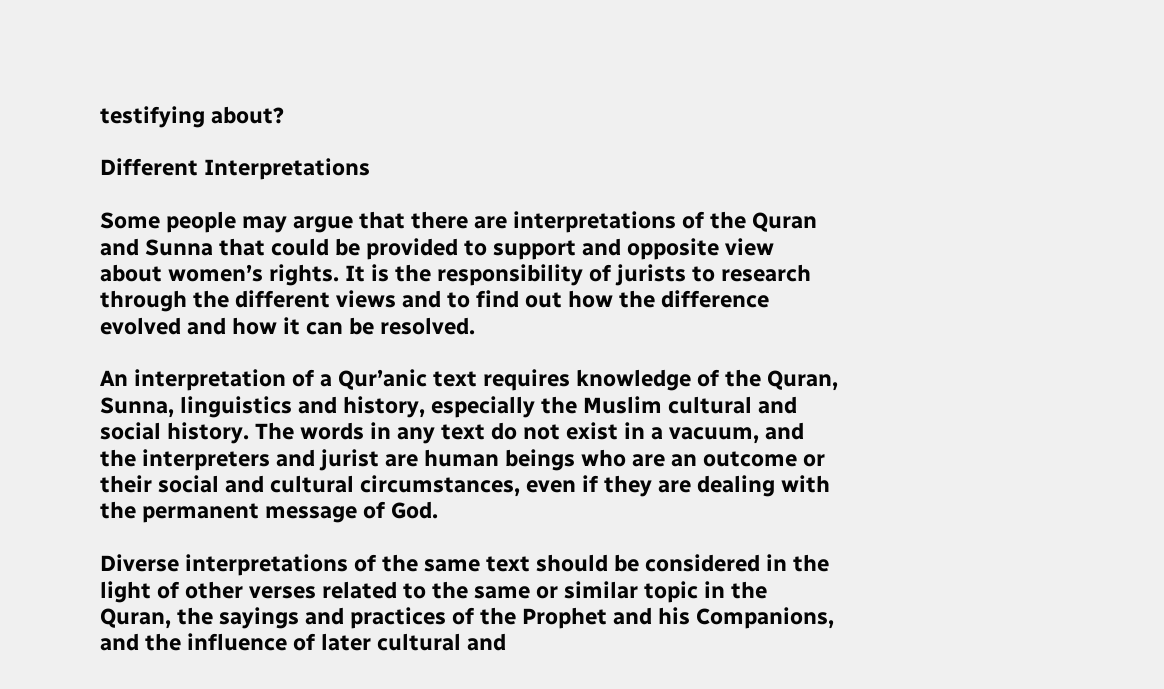testifying about?

Different Interpretations

Some people may argue that there are interpretations of the Quran and Sunna that could be provided to support and opposite view about women’s rights. It is the responsibility of jurists to research through the different views and to find out how the difference evolved and how it can be resolved.

An interpretation of a Qur’anic text requires knowledge of the Quran, Sunna, linguistics and history, especially the Muslim cultural and social history. The words in any text do not exist in a vacuum, and the interpreters and jurist are human beings who are an outcome or their social and cultural circumstances, even if they are dealing with the permanent message of God.

Diverse interpretations of the same text should be considered in the light of other verses related to the same or similar topic in the Quran, the sayings and practices of the Prophet and his Companions, and the influence of later cultural and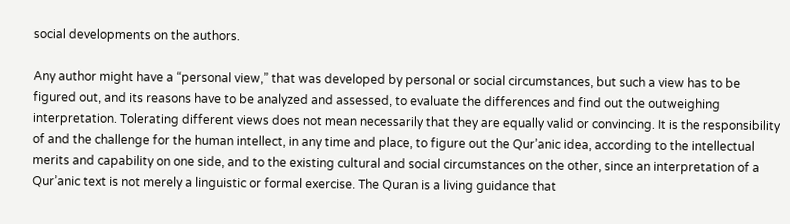social developments on the authors.

Any author might have a “personal view,” that was developed by personal or social circumstances, but such a view has to be figured out, and its reasons have to be analyzed and assessed, to evaluate the differences and find out the outweighing interpretation. Tolerating different views does not mean necessarily that they are equally valid or convincing. It is the responsibility of and the challenge for the human intellect, in any time and place, to figure out the Qur’anic idea, according to the intellectual merits and capability on one side, and to the existing cultural and social circumstances on the other, since an interpretation of a Qur’anic text is not merely a linguistic or formal exercise. The Quran is a living guidance that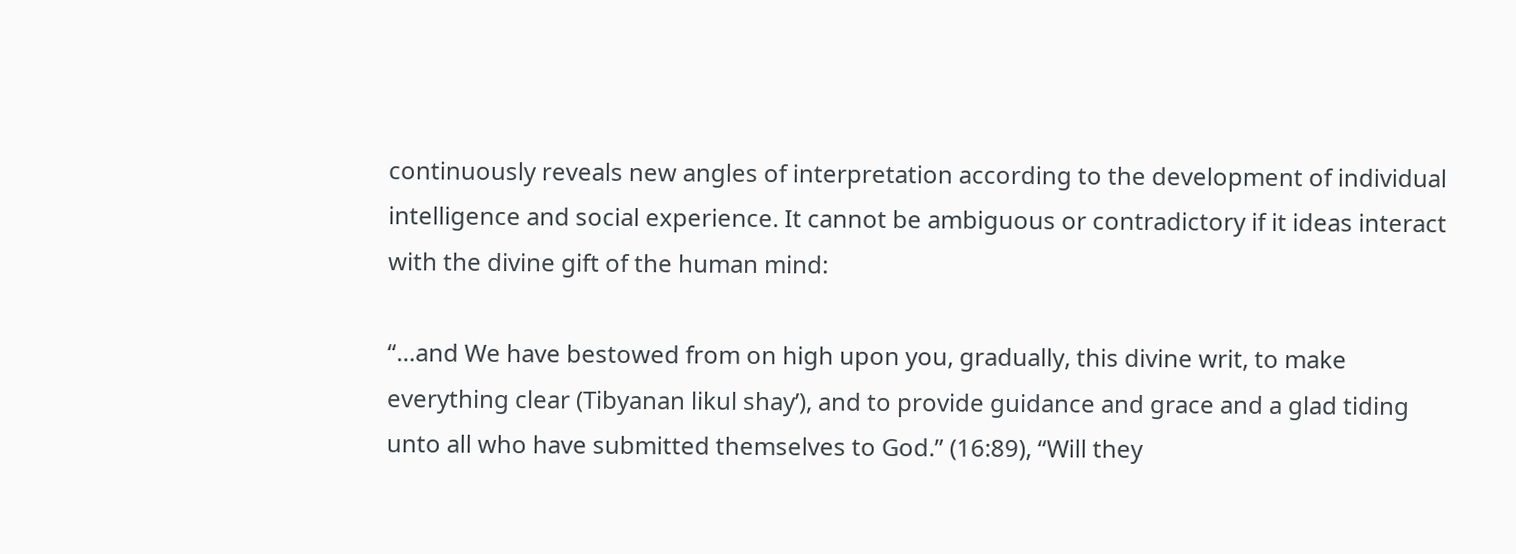continuously reveals new angles of interpretation according to the development of individual intelligence and social experience. It cannot be ambiguous or contradictory if it ideas interact with the divine gift of the human mind:

“…and We have bestowed from on high upon you, gradually, this divine writ, to make everything clear (Tibyanan likul shay’), and to provide guidance and grace and a glad tiding unto all who have submitted themselves to God.” (16:89), “Will they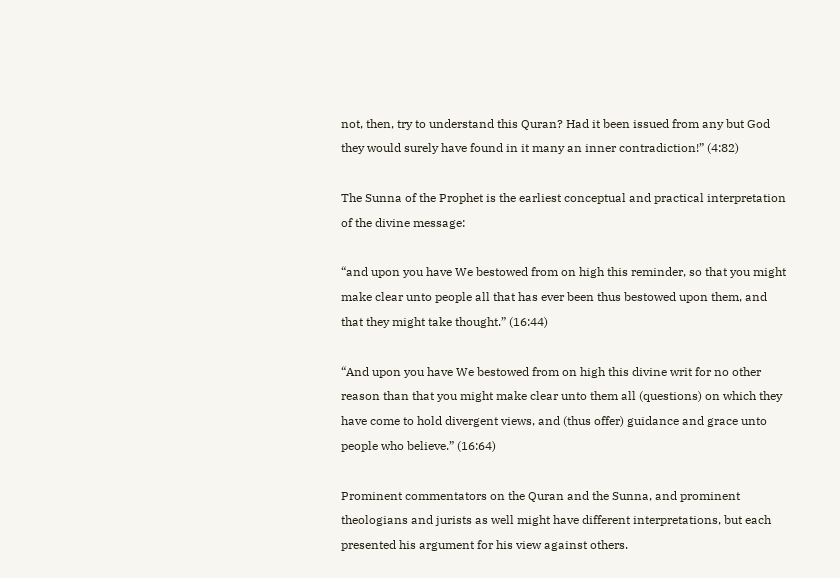not, then, try to understand this Quran? Had it been issued from any but God they would surely have found in it many an inner contradiction!” (4:82)

The Sunna of the Prophet is the earliest conceptual and practical interpretation of the divine message:

“and upon you have We bestowed from on high this reminder, so that you might make clear unto people all that has ever been thus bestowed upon them, and that they might take thought.” (16:44)

“And upon you have We bestowed from on high this divine writ for no other reason than that you might make clear unto them all (questions) on which they have come to hold divergent views, and (thus offer) guidance and grace unto people who believe.” (16:64)

Prominent commentators on the Quran and the Sunna, and prominent theologians and jurists as well might have different interpretations, but each presented his argument for his view against others.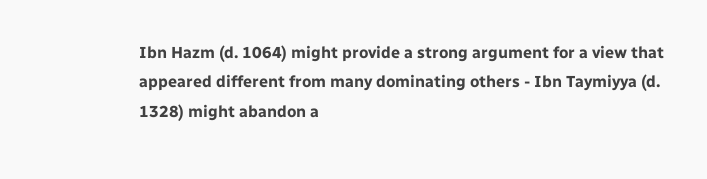Ibn Hazm (d. 1064) might provide a strong argument for a view that appeared different from many dominating others - Ibn Taymiyya (d. 1328) might abandon a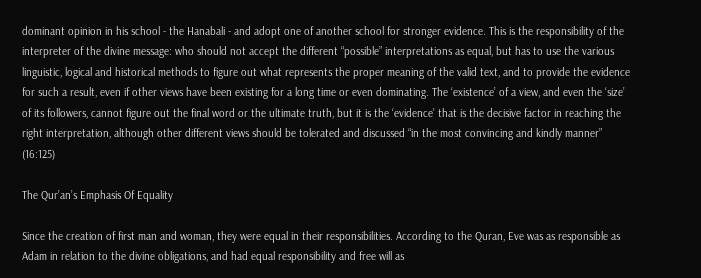dominant opinion in his school - the Hanabali - and adopt one of another school for stronger evidence. This is the responsibility of the interpreter of the divine message: who should not accept the different “possible” interpretations as equal, but has to use the various linguistic, logical and historical methods to figure out what represents the proper meaning of the valid text, and to provide the evidence for such a result, even if other views have been existing for a long time or even dominating. The ‘existence’ of a view, and even the ‘size’ of its followers, cannot figure out the final word or the ultimate truth, but it is the ‘evidence’ that is the decisive factor in reaching the right interpretation, although other different views should be tolerated and discussed “in the most convincing and kindly manner” (16:125)

The Qur’an’s Emphasis Of Equality

Since the creation of first man and woman, they were equal in their responsibilities. According to the Quran, Eve was as responsible as Adam in relation to the divine obligations, and had equal responsibility and free will as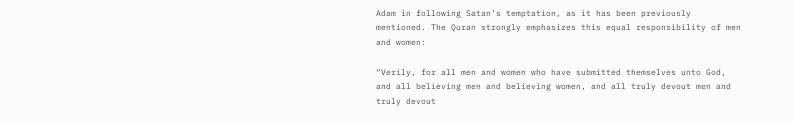Adam in following Satan’s temptation, as it has been previously mentioned. The Quran strongly emphasizes this equal responsibility of men and women:

“Verily, for all men and women who have submitted themselves unto God, and all believing men and believing women, and all truly devout men and truly devout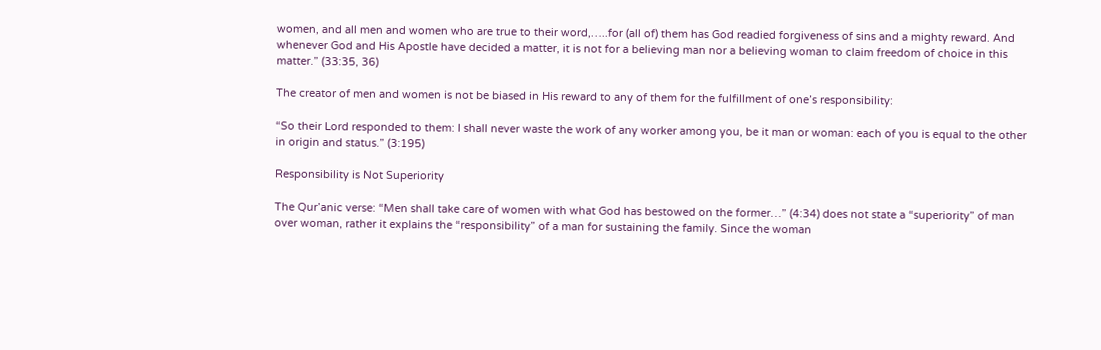women, and all men and women who are true to their word,…..for (all of) them has God readied forgiveness of sins and a mighty reward. And whenever God and His Apostle have decided a matter, it is not for a believing man nor a believing woman to claim freedom of choice in this matter.” (33:35, 36)

The creator of men and women is not be biased in His reward to any of them for the fulfillment of one’s responsibility:

“So their Lord responded to them: I shall never waste the work of any worker among you, be it man or woman: each of you is equal to the other in origin and status.” (3:195)

Responsibility is Not Superiority

The Qur’anic verse: “Men shall take care of women with what God has bestowed on the former…” (4:34) does not state a “superiority” of man over woman, rather it explains the “responsibility” of a man for sustaining the family. Since the woman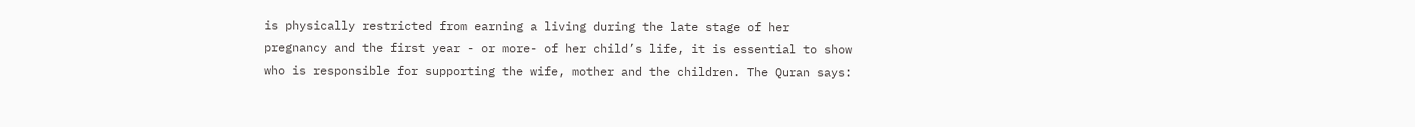is physically restricted from earning a living during the late stage of her pregnancy and the first year - or more- of her child’s life, it is essential to show who is responsible for supporting the wife, mother and the children. The Quran says: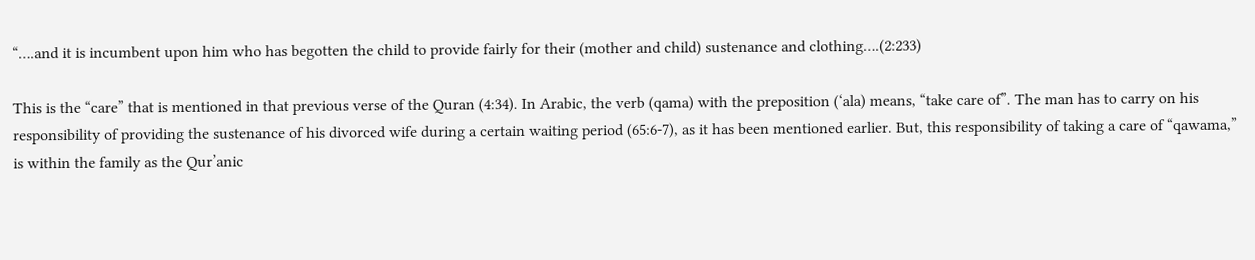“….and it is incumbent upon him who has begotten the child to provide fairly for their (mother and child) sustenance and clothing….(2:233)

This is the “care” that is mentioned in that previous verse of the Quran (4:34). In Arabic, the verb (qama) with the preposition (‘ala) means, “take care of”. The man has to carry on his responsibility of providing the sustenance of his divorced wife during a certain waiting period (65:6-7), as it has been mentioned earlier. But, this responsibility of taking a care of “qawama,” is within the family as the Qur’anic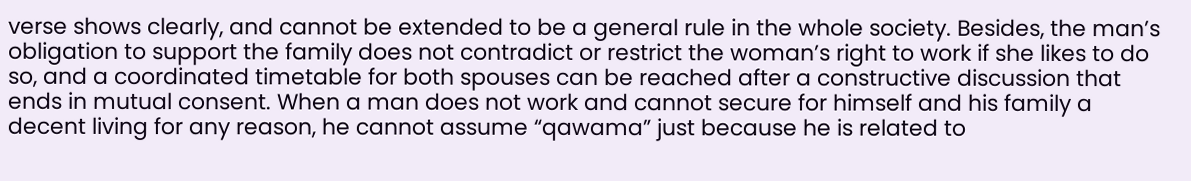verse shows clearly, and cannot be extended to be a general rule in the whole society. Besides, the man’s obligation to support the family does not contradict or restrict the woman’s right to work if she likes to do so, and a coordinated timetable for both spouses can be reached after a constructive discussion that ends in mutual consent. When a man does not work and cannot secure for himself and his family a decent living for any reason, he cannot assume “qawama” just because he is related to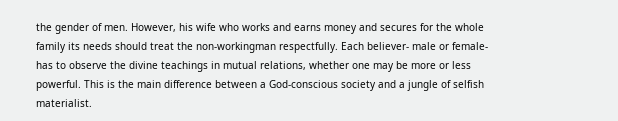the gender of men. However, his wife who works and earns money and secures for the whole family its needs should treat the non-workingman respectfully. Each believer- male or female- has to observe the divine teachings in mutual relations, whether one may be more or less powerful. This is the main difference between a God-conscious society and a jungle of selfish materialist.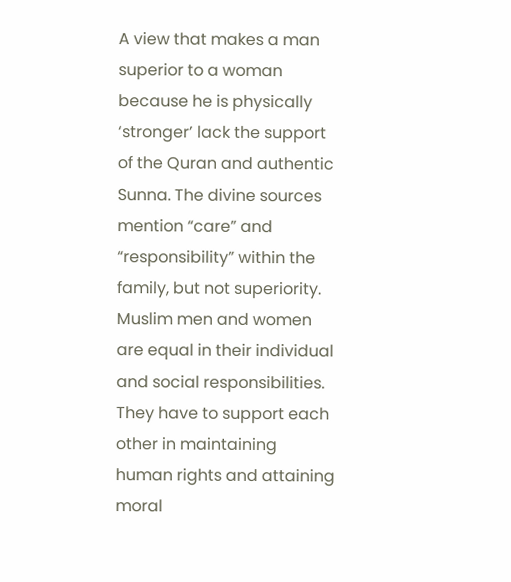A view that makes a man superior to a woman because he is physically ‘stronger’ lack the support of the Quran and authentic Sunna. The divine sources mention “care” and “responsibility” within the family, but not superiority. Muslim men and women are equal in their individual and social responsibilities. They have to support each other in maintaining human rights and attaining moral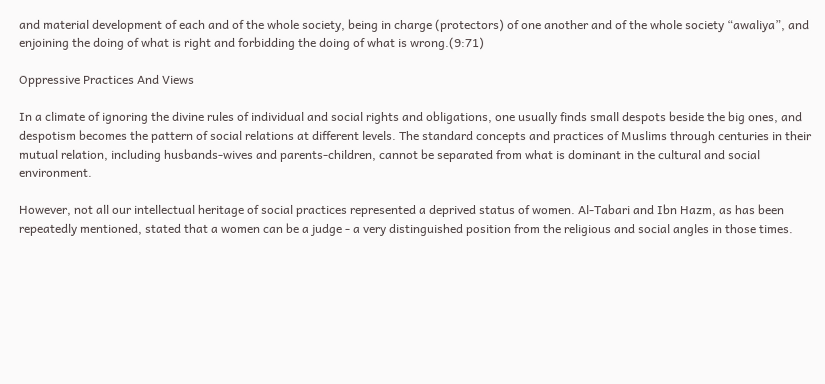and material development of each and of the whole society, being in charge (protectors) of one another and of the whole society “awaliya”, and enjoining the doing of what is right and forbidding the doing of what is wrong.(9:71)

Oppressive Practices And Views

In a climate of ignoring the divine rules of individual and social rights and obligations, one usually finds small despots beside the big ones, and despotism becomes the pattern of social relations at different levels. The standard concepts and practices of Muslims through centuries in their mutual relation, including husbands-wives and parents-children, cannot be separated from what is dominant in the cultural and social environment.

However, not all our intellectual heritage of social practices represented a deprived status of women. Al-Tabari and Ibn Hazm, as has been repeatedly mentioned, stated that a women can be a judge - a very distinguished position from the religious and social angles in those times.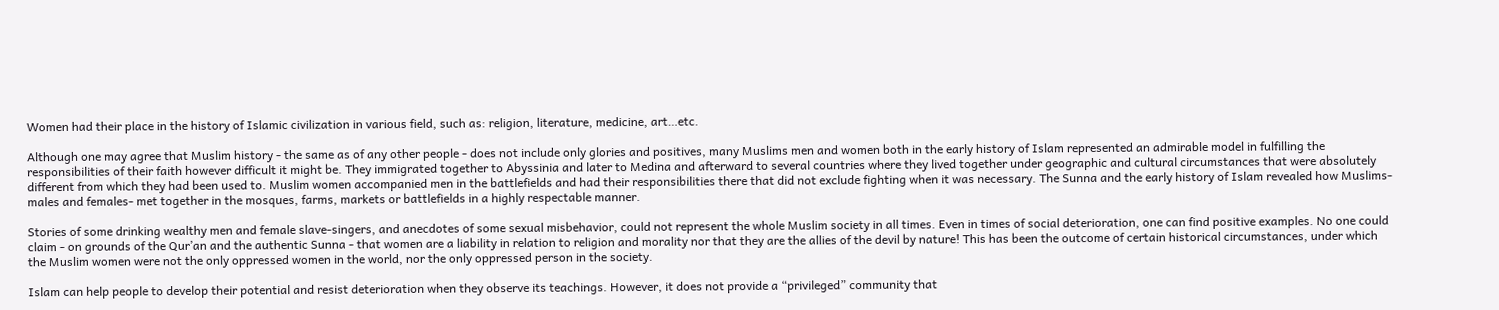Women had their place in the history of Islamic civilization in various field, such as: religion, literature, medicine, art…etc.

Although one may agree that Muslim history - the same as of any other people - does not include only glories and positives, many Muslims men and women both in the early history of Islam represented an admirable model in fulfilling the responsibilities of their faith however difficult it might be. They immigrated together to Abyssinia and later to Medina and afterward to several countries where they lived together under geographic and cultural circumstances that were absolutely different from which they had been used to. Muslim women accompanied men in the battlefields and had their responsibilities there that did not exclude fighting when it was necessary. The Sunna and the early history of Islam revealed how Muslims- males and females- met together in the mosques, farms, markets or battlefields in a highly respectable manner.

Stories of some drinking wealthy men and female slave-singers, and anecdotes of some sexual misbehavior, could not represent the whole Muslim society in all times. Even in times of social deterioration, one can find positive examples. No one could claim - on grounds of the Qur’an and the authentic Sunna - that women are a liability in relation to religion and morality nor that they are the allies of the devil by nature! This has been the outcome of certain historical circumstances, under which the Muslim women were not the only oppressed women in the world, nor the only oppressed person in the society.

Islam can help people to develop their potential and resist deterioration when they observe its teachings. However, it does not provide a “privileged” community that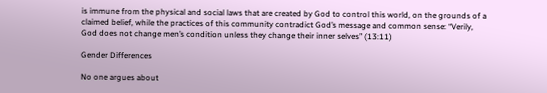is immune from the physical and social laws that are created by God to control this world, on the grounds of a claimed belief, while the practices of this community contradict God’s message and common sense: “Verily, God does not change men’s condition unless they change their inner selves” (13:11)

Gender Differences

No one argues about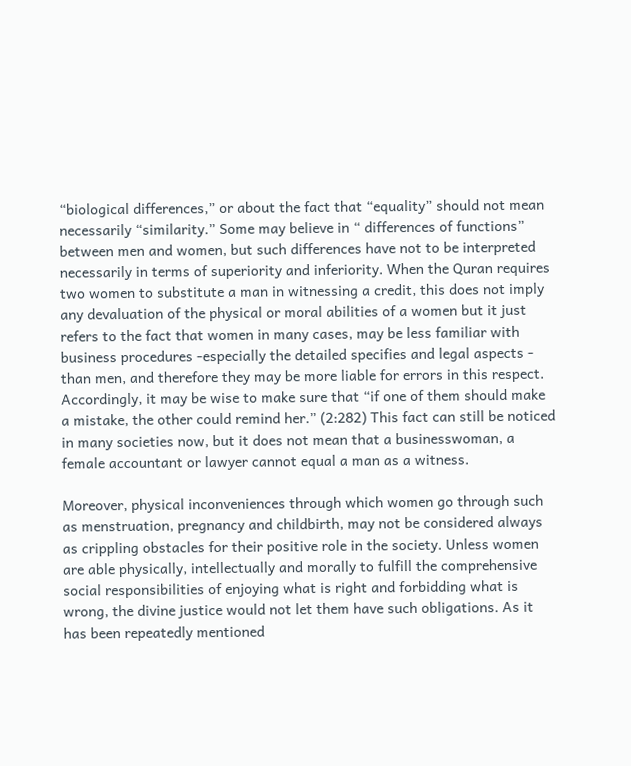“biological differences,” or about the fact that “equality” should not mean necessarily “similarity.” Some may believe in “ differences of functions” between men and women, but such differences have not to be interpreted necessarily in terms of superiority and inferiority. When the Quran requires two women to substitute a man in witnessing a credit, this does not imply any devaluation of the physical or moral abilities of a women but it just refers to the fact that women in many cases, may be less familiar with business procedures -especially the detailed specifies and legal aspects - than men, and therefore they may be more liable for errors in this respect. Accordingly, it may be wise to make sure that “if one of them should make a mistake, the other could remind her.” (2:282) This fact can still be noticed in many societies now, but it does not mean that a businesswoman, a female accountant or lawyer cannot equal a man as a witness.

Moreover, physical inconveniences through which women go through such as menstruation, pregnancy and childbirth, may not be considered always as crippling obstacles for their positive role in the society. Unless women are able physically, intellectually and morally to fulfill the comprehensive social responsibilities of enjoying what is right and forbidding what is wrong, the divine justice would not let them have such obligations. As it has been repeatedly mentioned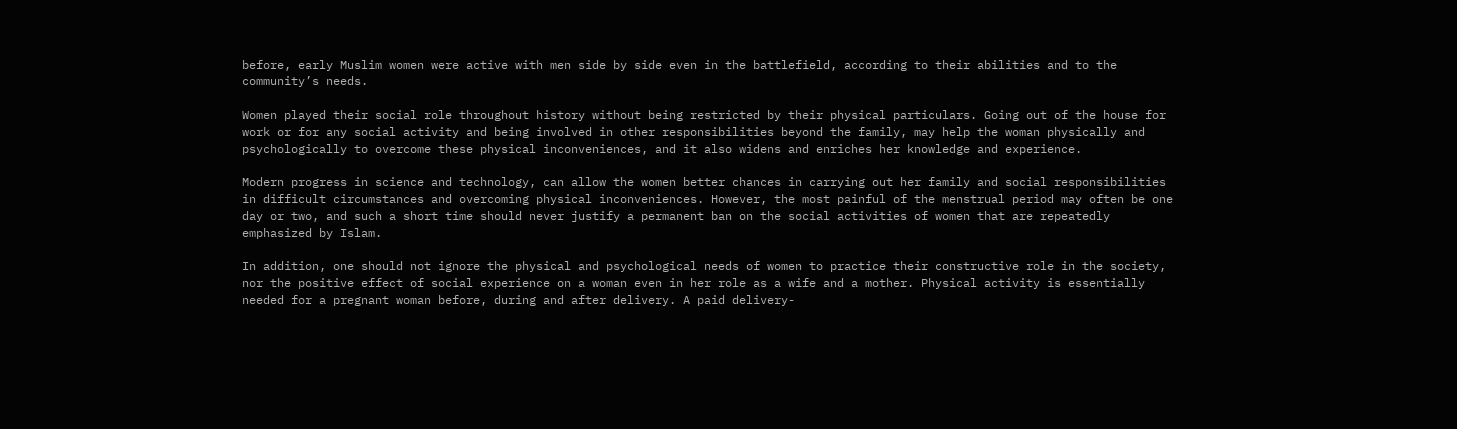before, early Muslim women were active with men side by side even in the battlefield, according to their abilities and to the community’s needs.

Women played their social role throughout history without being restricted by their physical particulars. Going out of the house for work or for any social activity and being involved in other responsibilities beyond the family, may help the woman physically and psychologically to overcome these physical inconveniences, and it also widens and enriches her knowledge and experience.

Modern progress in science and technology, can allow the women better chances in carrying out her family and social responsibilities in difficult circumstances and overcoming physical inconveniences. However, the most painful of the menstrual period may often be one day or two, and such a short time should never justify a permanent ban on the social activities of women that are repeatedly emphasized by Islam.

In addition, one should not ignore the physical and psychological needs of women to practice their constructive role in the society, nor the positive effect of social experience on a woman even in her role as a wife and a mother. Physical activity is essentially needed for a pregnant woman before, during and after delivery. A paid delivery-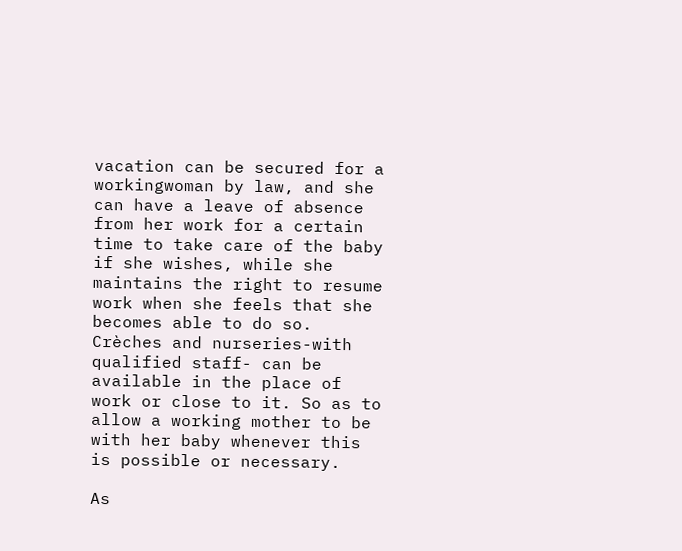vacation can be secured for a workingwoman by law, and she can have a leave of absence from her work for a certain time to take care of the baby if she wishes, while she maintains the right to resume work when she feels that she becomes able to do so. Crèches and nurseries-with qualified staff- can be available in the place of work or close to it. So as to allow a working mother to be with her baby whenever this is possible or necessary.

As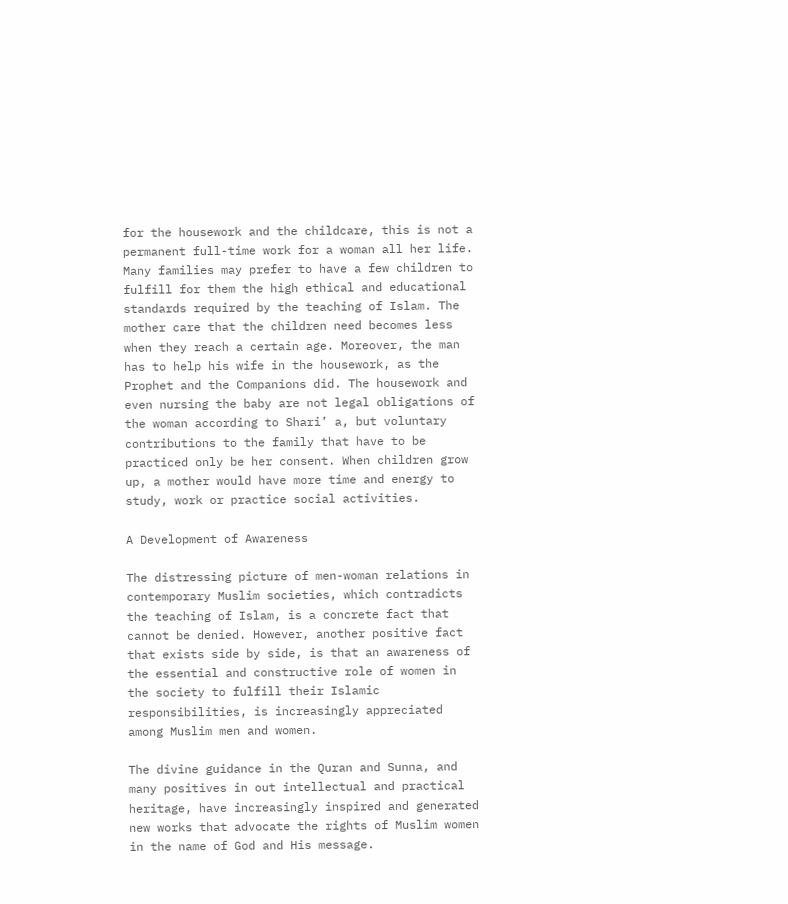for the housework and the childcare, this is not a permanent full-time work for a woman all her life. Many families may prefer to have a few children to fulfill for them the high ethical and educational standards required by the teaching of Islam. The mother care that the children need becomes less when they reach a certain age. Moreover, the man has to help his wife in the housework, as the Prophet and the Companions did. The housework and even nursing the baby are not legal obligations of the woman according to Shari’ a, but voluntary contributions to the family that have to be practiced only be her consent. When children grow up, a mother would have more time and energy to study, work or practice social activities.

A Development of Awareness

The distressing picture of men-woman relations in contemporary Muslim societies, which contradicts the teaching of Islam, is a concrete fact that cannot be denied. However, another positive fact that exists side by side, is that an awareness of the essential and constructive role of women in the society to fulfill their Islamic responsibilities, is increasingly appreciated among Muslim men and women.

The divine guidance in the Quran and Sunna, and many positives in out intellectual and practical heritage, have increasingly inspired and generated new works that advocate the rights of Muslim women in the name of God and His message.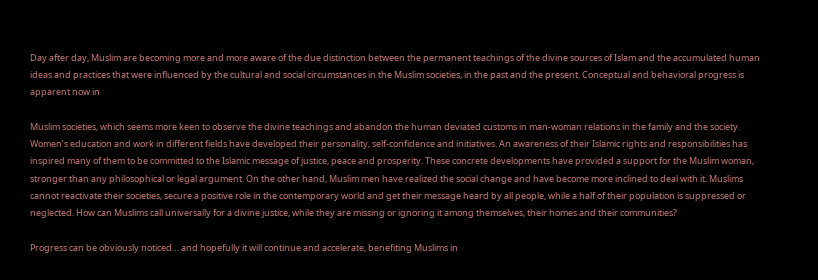Day after day, Muslim are becoming more and more aware of the due distinction between the permanent teachings of the divine sources of Islam and the accumulated human ideas and practices that were influenced by the cultural and social circumstances in the Muslim societies, in the past and the present. Conceptual and behavioral progress is apparent now in

Muslim societies, which seems more keen to observe the divine teachings and abandon the human deviated customs in man-woman relations in the family and the society. Women’s education and work in different fields have developed their personality, self-confidence and initiatives. An awareness of their Islamic rights and responsibilities has inspired many of them to be committed to the Islamic message of justice, peace and prosperity. These concrete developments have provided a support for the Muslim woman, stronger than any philosophical or legal argument. On the other hand, Muslim men have realized the social change and have become more inclined to deal with it. Muslims cannot reactivate their societies, secure a positive role in the contemporary world and get their message heard by all people, while a half of their population is suppressed or neglected. How can Muslims call universally for a divine justice, while they are missing or ignoring it among themselves, their homes and their communities?

Progress can be obviously noticed… and hopefully it will continue and accelerate, benefiting Muslims in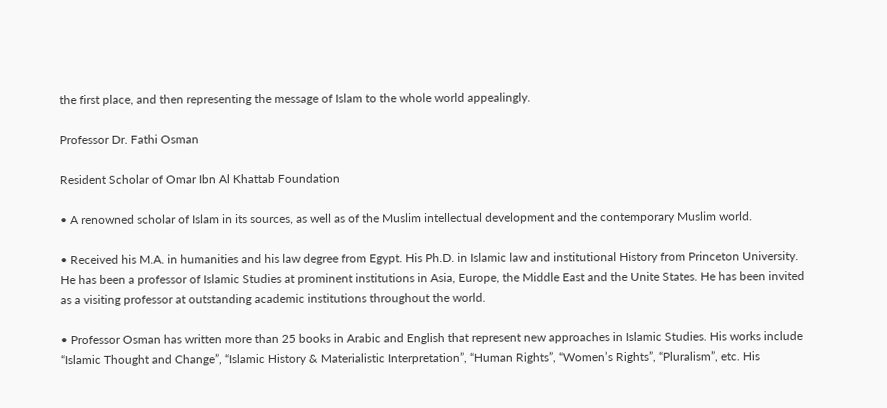the first place, and then representing the message of Islam to the whole world appealingly.

Professor Dr. Fathi Osman

Resident Scholar of Omar Ibn Al Khattab Foundation

• A renowned scholar of Islam in its sources, as well as of the Muslim intellectual development and the contemporary Muslim world.

• Received his M.A. in humanities and his law degree from Egypt. His Ph.D. in Islamic law and institutional History from Princeton University. He has been a professor of Islamic Studies at prominent institutions in Asia, Europe, the Middle East and the Unite States. He has been invited as a visiting professor at outstanding academic institutions throughout the world.

• Professor Osman has written more than 25 books in Arabic and English that represent new approaches in Islamic Studies. His works include “Islamic Thought and Change”, “Islamic History & Materialistic Interpretation”, “Human Rights”, “Women’s Rights”, “Pluralism”, etc. His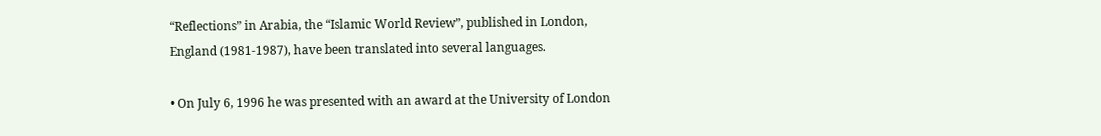“Reflections” in Arabia, the “Islamic World Review”, published in London, England (1981-1987), have been translated into several languages.

• On July 6, 1996 he was presented with an award at the University of London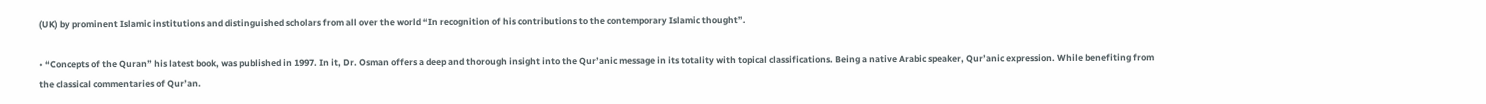(UK) by prominent Islamic institutions and distinguished scholars from all over the world “In recognition of his contributions to the contemporary Islamic thought”.

• “Concepts of the Quran” his latest book, was published in 1997. In it, Dr. Osman offers a deep and thorough insight into the Qur’anic message in its totality with topical classifications. Being a native Arabic speaker, Qur’anic expression. While benefiting from the classical commentaries of Qur’an.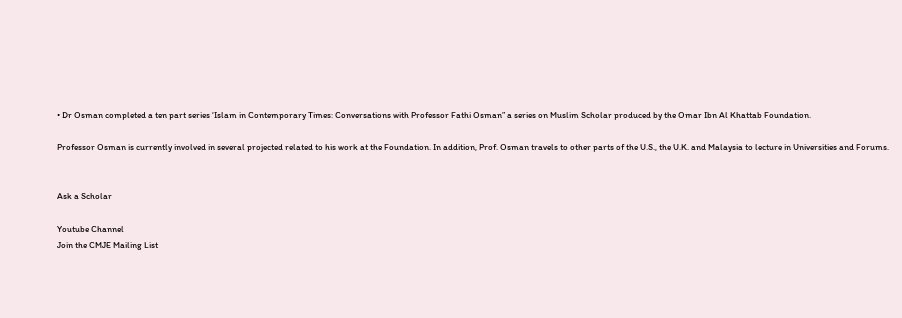• Dr Osman completed a ten part series ‘Islam in Contemporary Times: Conversations with Professor Fathi Osman” a series on Muslim Scholar produced by the Omar Ibn Al Khattab Foundation.

Professor Osman is currently involved in several projected related to his work at the Foundation. In addition, Prof. Osman travels to other parts of the U.S., the U.K. and Malaysia to lecture in Universities and Forums.


Ask a Scholar

Youtube Channel
Join the CMJE Mailing List